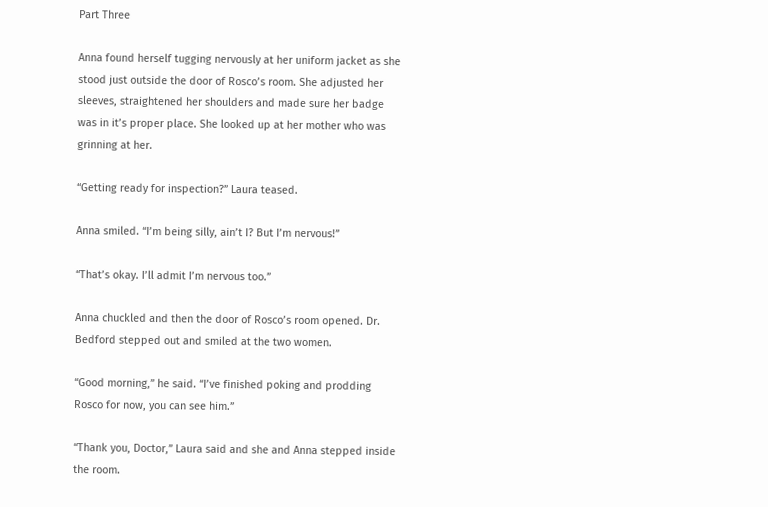Part Three

Anna found herself tugging nervously at her uniform jacket as she stood just outside the door of Rosco’s room. She adjusted her sleeves, straightened her shoulders and made sure her badge was in it’s proper place. She looked up at her mother who was grinning at her.

“Getting ready for inspection?” Laura teased.

Anna smiled. “I’m being silly, ain’t I? But I’m nervous!”

“That’s okay. I’ll admit I’m nervous too.”

Anna chuckled and then the door of Rosco’s room opened. Dr. Bedford stepped out and smiled at the two women.

“Good morning,” he said. “I’ve finished poking and prodding Rosco for now, you can see him.”

“Thank you, Doctor,” Laura said and she and Anna stepped inside the room.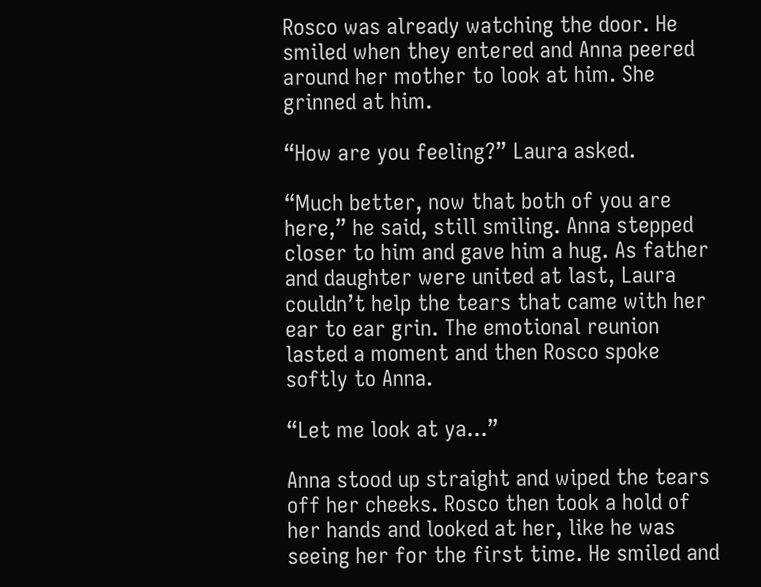Rosco was already watching the door. He smiled when they entered and Anna peered around her mother to look at him. She grinned at him.

“How are you feeling?” Laura asked.

“Much better, now that both of you are here,” he said, still smiling. Anna stepped closer to him and gave him a hug. As father and daughter were united at last, Laura couldn’t help the tears that came with her ear to ear grin. The emotional reunion lasted a moment and then Rosco spoke softly to Anna.

“Let me look at ya...”

Anna stood up straight and wiped the tears off her cheeks. Rosco then took a hold of her hands and looked at her, like he was seeing her for the first time. He smiled and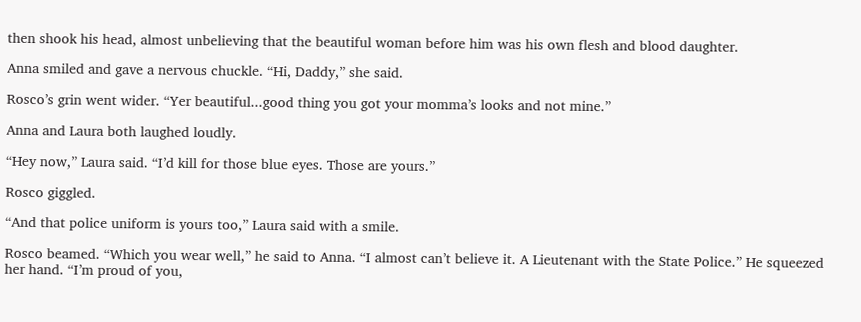then shook his head, almost unbelieving that the beautiful woman before him was his own flesh and blood daughter.

Anna smiled and gave a nervous chuckle. “Hi, Daddy,” she said.

Rosco’s grin went wider. “Yer beautiful...good thing you got your momma’s looks and not mine.”

Anna and Laura both laughed loudly.

“Hey now,” Laura said. “I’d kill for those blue eyes. Those are yours.”

Rosco giggled.

“And that police uniform is yours too,” Laura said with a smile.

Rosco beamed. “Which you wear well,” he said to Anna. “I almost can’t believe it. A Lieutenant with the State Police.” He squeezed her hand. “I’m proud of you,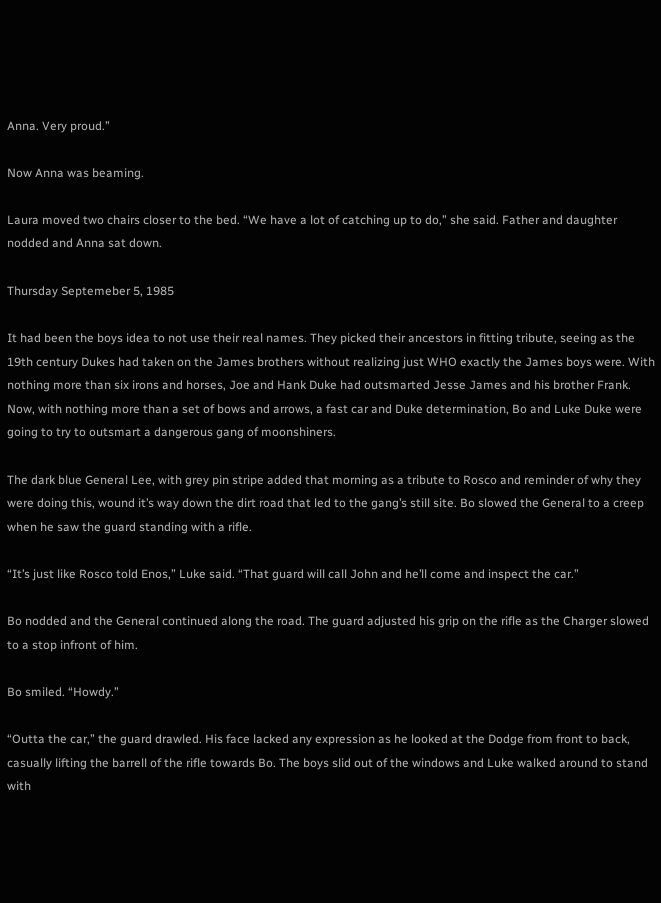Anna. Very proud.”

Now Anna was beaming.

Laura moved two chairs closer to the bed. “We have a lot of catching up to do,” she said. Father and daughter nodded and Anna sat down.

Thursday Septemeber 5, 1985

It had been the boys idea to not use their real names. They picked their ancestors in fitting tribute, seeing as the 19th century Dukes had taken on the James brothers without realizing just WHO exactly the James boys were. With nothing more than six irons and horses, Joe and Hank Duke had outsmarted Jesse James and his brother Frank. Now, with nothing more than a set of bows and arrows, a fast car and Duke determination, Bo and Luke Duke were going to try to outsmart a dangerous gang of moonshiners.

The dark blue General Lee, with grey pin stripe added that morning as a tribute to Rosco and reminder of why they were doing this, wound it’s way down the dirt road that led to the gang’s still site. Bo slowed the General to a creep when he saw the guard standing with a rifle.

“It’s just like Rosco told Enos,” Luke said. “That guard will call John and he’ll come and inspect the car.”

Bo nodded and the General continued along the road. The guard adjusted his grip on the rifle as the Charger slowed to a stop infront of him.

Bo smiled. “Howdy.”

“Outta the car,” the guard drawled. His face lacked any expression as he looked at the Dodge from front to back, casually lifting the barrell of the rifle towards Bo. The boys slid out of the windows and Luke walked around to stand with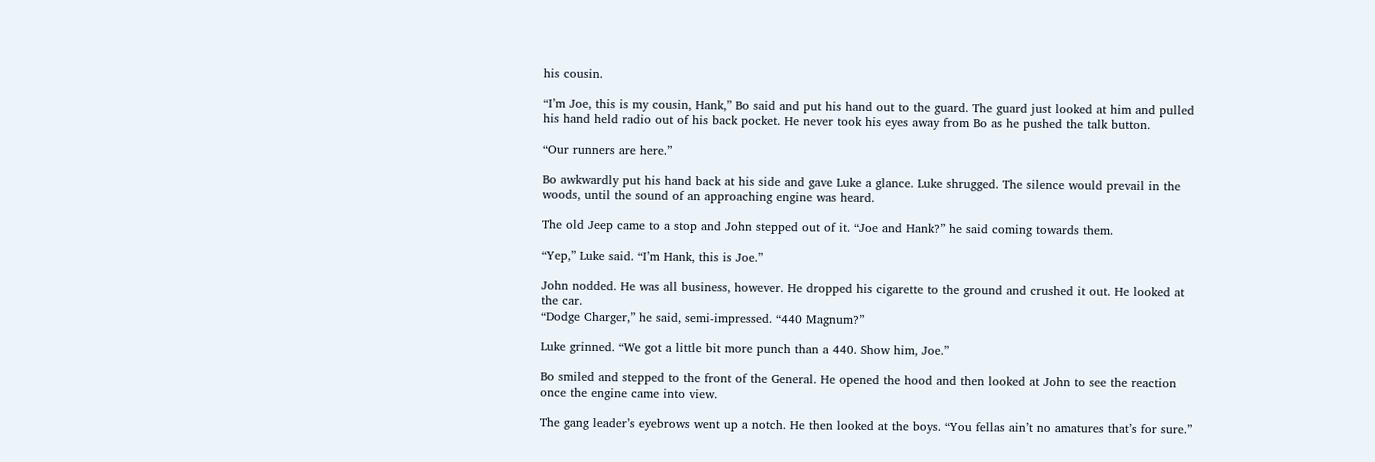his cousin.

“I’m Joe, this is my cousin, Hank,” Bo said and put his hand out to the guard. The guard just looked at him and pulled his hand held radio out of his back pocket. He never took his eyes away from Bo as he pushed the talk button.

“Our runners are here.”

Bo awkwardly put his hand back at his side and gave Luke a glance. Luke shrugged. The silence would prevail in the woods, until the sound of an approaching engine was heard.

The old Jeep came to a stop and John stepped out of it. “Joe and Hank?” he said coming towards them.

“Yep,” Luke said. “I’m Hank, this is Joe.”

John nodded. He was all business, however. He dropped his cigarette to the ground and crushed it out. He looked at the car.
“Dodge Charger,” he said, semi-impressed. “440 Magnum?”

Luke grinned. “We got a little bit more punch than a 440. Show him, Joe.”

Bo smiled and stepped to the front of the General. He opened the hood and then looked at John to see the reaction once the engine came into view.

The gang leader’s eyebrows went up a notch. He then looked at the boys. “You fellas ain’t no amatures that’s for sure.”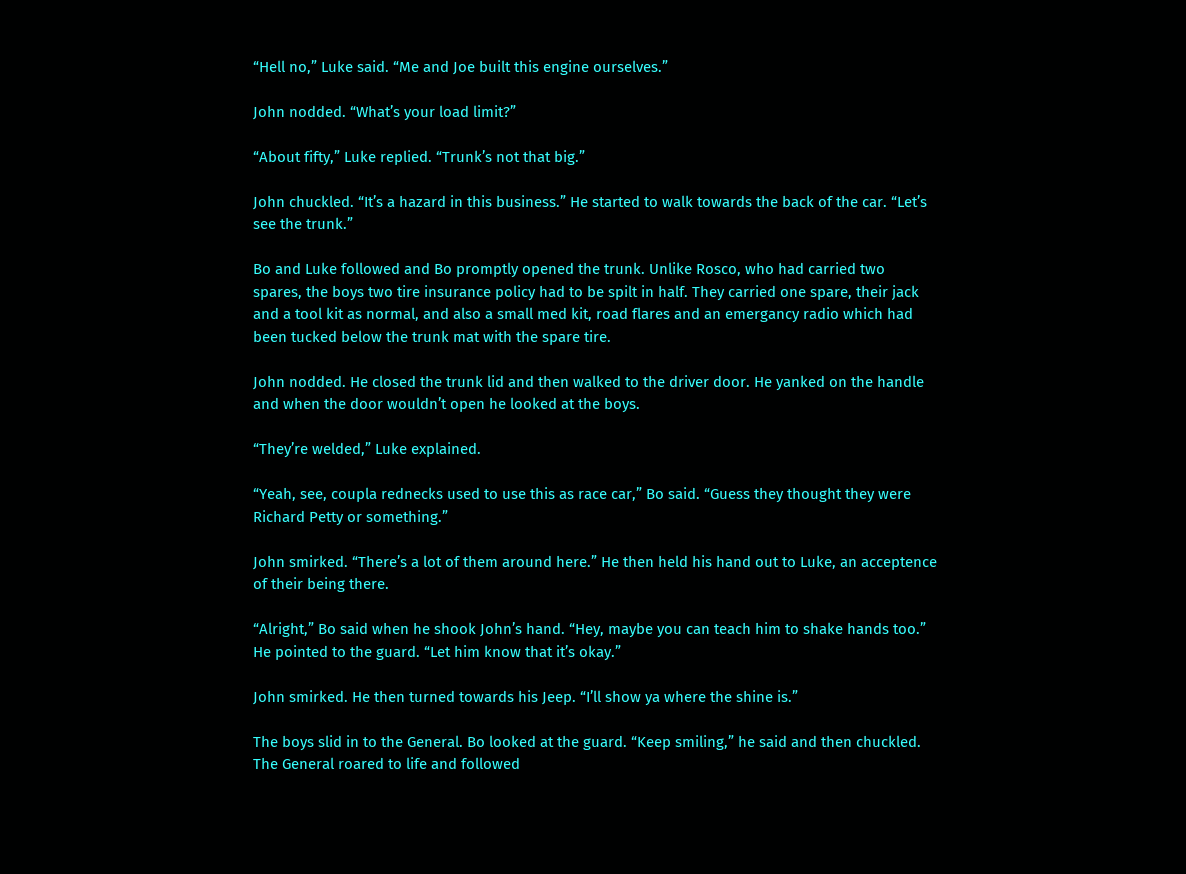“Hell no,” Luke said. “Me and Joe built this engine ourselves.”

John nodded. “What’s your load limit?”

“About fifty,” Luke replied. “Trunk’s not that big.”

John chuckled. “It’s a hazard in this business.” He started to walk towards the back of the car. “Let’s see the trunk.”

Bo and Luke followed and Bo promptly opened the trunk. Unlike Rosco, who had carried two spares, the boys two tire insurance policy had to be spilt in half. They carried one spare, their jack and a tool kit as normal, and also a small med kit, road flares and an emergancy radio which had been tucked below the trunk mat with the spare tire.

John nodded. He closed the trunk lid and then walked to the driver door. He yanked on the handle and when the door wouldn’t open he looked at the boys.

“They’re welded,” Luke explained.

“Yeah, see, coupla rednecks used to use this as race car,” Bo said. “Guess they thought they were Richard Petty or something.”

John smirked. “There’s a lot of them around here.” He then held his hand out to Luke, an acceptence of their being there.

“Alright,” Bo said when he shook John’s hand. “Hey, maybe you can teach him to shake hands too.” He pointed to the guard. “Let him know that it’s okay.”

John smirked. He then turned towards his Jeep. “I’ll show ya where the shine is.”

The boys slid in to the General. Bo looked at the guard. “Keep smiling,” he said and then chuckled. The General roared to life and followed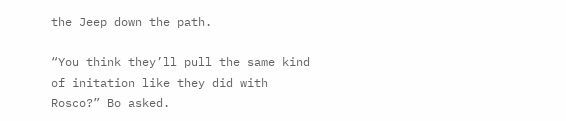the Jeep down the path.

“You think they’ll pull the same kind of initation like they did with Rosco?” Bo asked.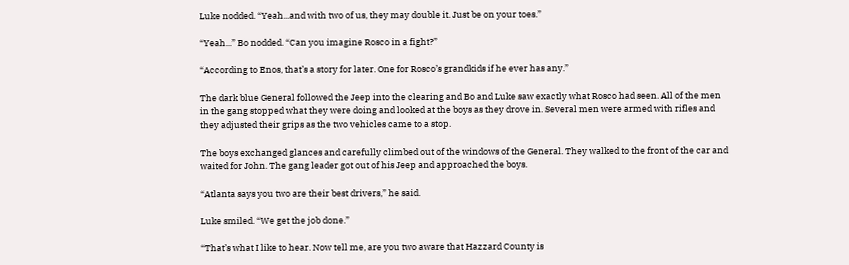Luke nodded. “Yeah...and with two of us, they may double it. Just be on your toes.”

“Yeah...” Bo nodded. “Can you imagine Rosco in a fight?”

“According to Enos, that’s a story for later. One for Rosco’s grandkids if he ever has any.”

The dark blue General followed the Jeep into the clearing and Bo and Luke saw exactly what Rosco had seen. All of the men in the gang stopped what they were doing and looked at the boys as they drove in. Several men were armed with rifles and they adjusted their grips as the two vehicles came to a stop.

The boys exchanged glances and carefully climbed out of the windows of the General. They walked to the front of the car and waited for John. The gang leader got out of his Jeep and approached the boys.

“Atlanta says you two are their best drivers,” he said.

Luke smiled. “We get the job done.”

“That’s what I like to hear. Now tell me, are you two aware that Hazzard County is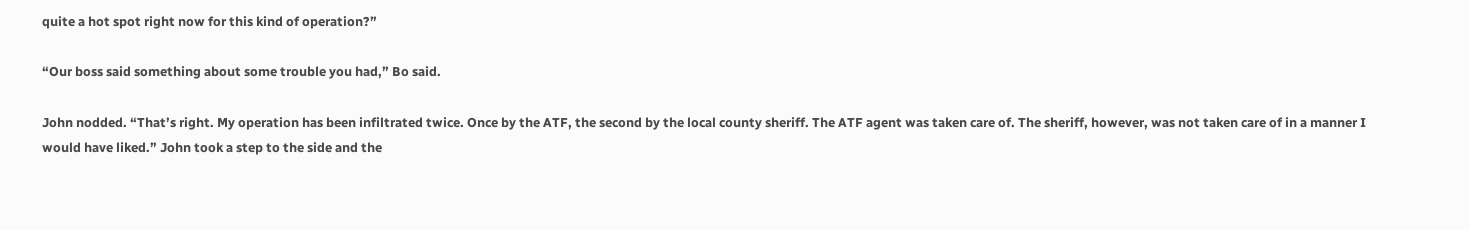quite a hot spot right now for this kind of operation?”

“Our boss said something about some trouble you had,” Bo said.

John nodded. “That’s right. My operation has been infiltrated twice. Once by the ATF, the second by the local county sheriff. The ATF agent was taken care of. The sheriff, however, was not taken care of in a manner I would have liked.” John took a step to the side and the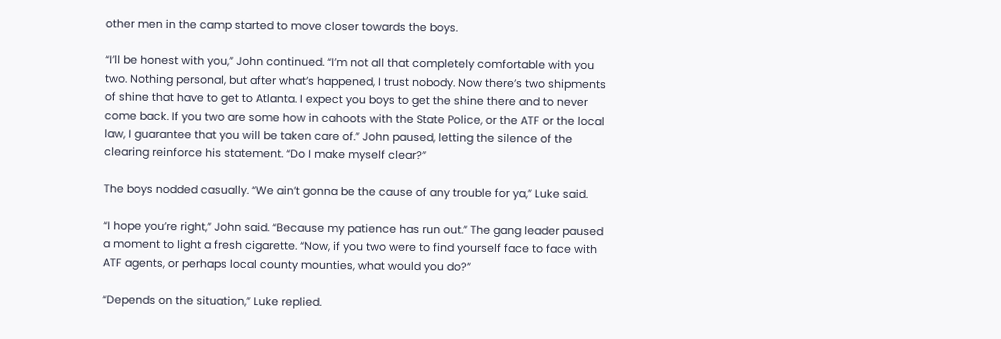other men in the camp started to move closer towards the boys.

“I’ll be honest with you,” John continued. “I’m not all that completely comfortable with you two. Nothing personal, but after what’s happened, I trust nobody. Now there’s two shipments of shine that have to get to Atlanta. I expect you boys to get the shine there and to never come back. If you two are some how in cahoots with the State Police, or the ATF or the local law, I guarantee that you will be taken care of.” John paused, letting the silence of the clearing reinforce his statement. “Do I make myself clear?”

The boys nodded casually. “We ain’t gonna be the cause of any trouble for ya,” Luke said.

“I hope you’re right,” John said. “Because my patience has run out.” The gang leader paused a moment to light a fresh cigarette. “Now, if you two were to find yourself face to face with ATF agents, or perhaps local county mounties, what would you do?”

“Depends on the situation,” Luke replied.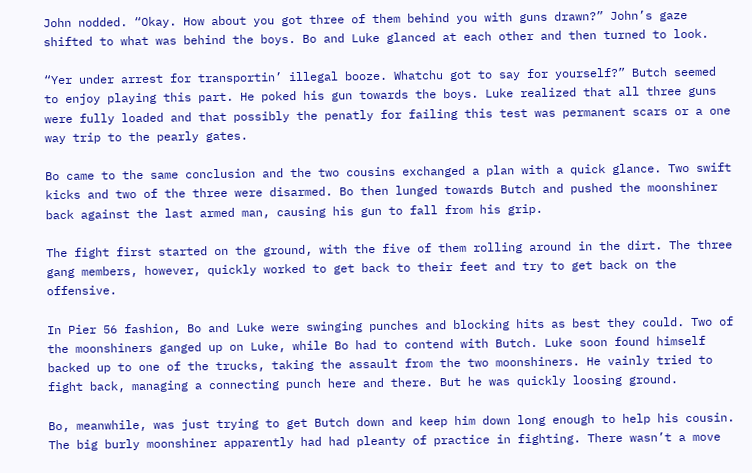John nodded. “Okay. How about you got three of them behind you with guns drawn?” John’s gaze shifted to what was behind the boys. Bo and Luke glanced at each other and then turned to look.

“Yer under arrest for transportin’ illegal booze. Whatchu got to say for yourself?” Butch seemed to enjoy playing this part. He poked his gun towards the boys. Luke realized that all three guns were fully loaded and that possibly the penatly for failing this test was permanent scars or a one way trip to the pearly gates.

Bo came to the same conclusion and the two cousins exchanged a plan with a quick glance. Two swift kicks and two of the three were disarmed. Bo then lunged towards Butch and pushed the moonshiner back against the last armed man, causing his gun to fall from his grip.

The fight first started on the ground, with the five of them rolling around in the dirt. The three gang members, however, quickly worked to get back to their feet and try to get back on the offensive.

In Pier 56 fashion, Bo and Luke were swinging punches and blocking hits as best they could. Two of the moonshiners ganged up on Luke, while Bo had to contend with Butch. Luke soon found himself backed up to one of the trucks, taking the assault from the two moonshiners. He vainly tried to fight back, managing a connecting punch here and there. But he was quickly loosing ground.

Bo, meanwhile, was just trying to get Butch down and keep him down long enough to help his cousin. The big burly moonshiner apparently had had pleanty of practice in fighting. There wasn’t a move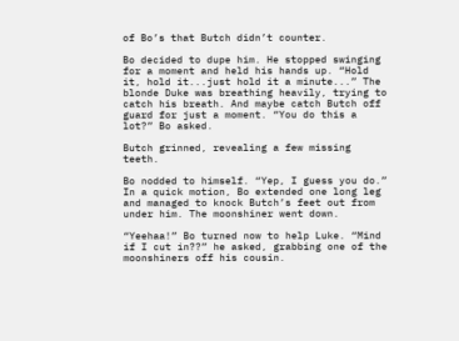of Bo’s that Butch didn’t counter.

Bo decided to dupe him. He stopped swinging for a moment and held his hands up. “Hold it, hold it...just hold it a minute...” The blonde Duke was breathing heavily, trying to catch his breath. And maybe catch Butch off guard for just a moment. “You do this a lot?” Bo asked.

Butch grinned, revealing a few missing teeth.

Bo nodded to himself. “Yep, I guess you do.” In a quick motion, Bo extended one long leg and managed to knock Butch’s feet out from under him. The moonshiner went down.

“Yeehaa!” Bo turned now to help Luke. “Mind if I cut in??” he asked, grabbing one of the moonshiners off his cousin.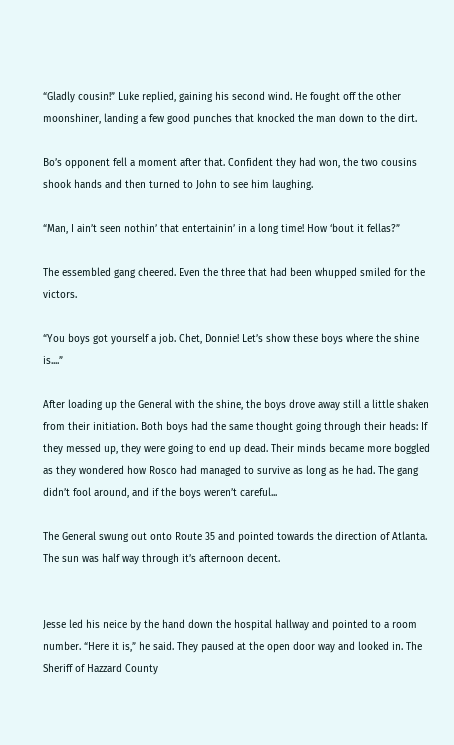“Gladly cousin!” Luke replied, gaining his second wind. He fought off the other moonshiner, landing a few good punches that knocked the man down to the dirt.

Bo’s opponent fell a moment after that. Confident they had won, the two cousins shook hands and then turned to John to see him laughing.

“Man, I ain’t seen nothin’ that entertainin’ in a long time! How ‘bout it fellas?”

The essembled gang cheered. Even the three that had been whupped smiled for the victors.

“You boys got yourself a job. Chet, Donnie! Let’s show these boys where the shine is....”

After loading up the General with the shine, the boys drove away still a little shaken from their initiation. Both boys had the same thought going through their heads: If they messed up, they were going to end up dead. Their minds became more boggled as they wondered how Rosco had managed to survive as long as he had. The gang didn’t fool around, and if the boys weren’t careful...

The General swung out onto Route 35 and pointed towards the direction of Atlanta. The sun was half way through it’s afternoon decent.


Jesse led his neice by the hand down the hospital hallway and pointed to a room number. “Here it is,” he said. They paused at the open door way and looked in. The Sheriff of Hazzard County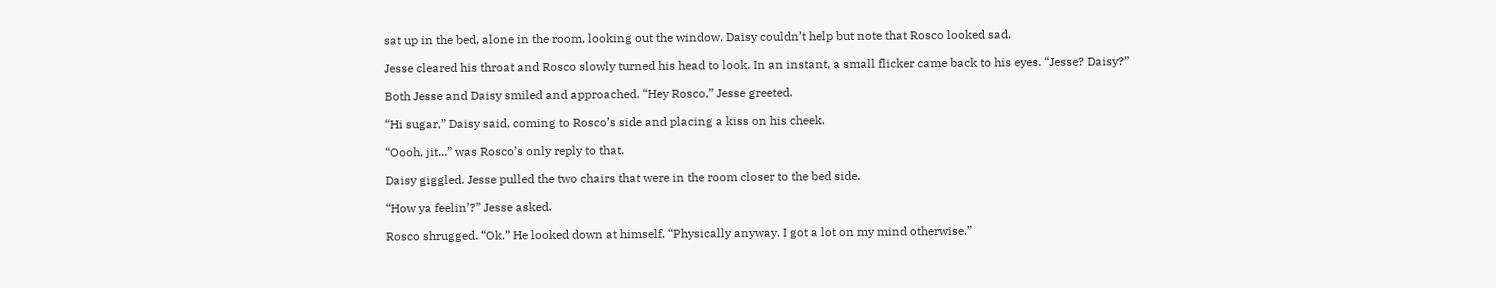sat up in the bed, alone in the room, looking out the window. Daisy couldn’t help but note that Rosco looked sad.

Jesse cleared his throat and Rosco slowly turned his head to look. In an instant, a small flicker came back to his eyes. “Jesse? Daisy?”

Both Jesse and Daisy smiled and approached. “Hey Rosco,” Jesse greeted.

“Hi sugar,” Daisy said, coming to Rosco’s side and placing a kiss on his cheek.

“Oooh, jit...” was Rosco’s only reply to that.

Daisy giggled. Jesse pulled the two chairs that were in the room closer to the bed side.

“How ya feelin’?” Jesse asked.

Rosco shrugged. “Ok.” He looked down at himself. “Physically anyway. I got a lot on my mind otherwise.”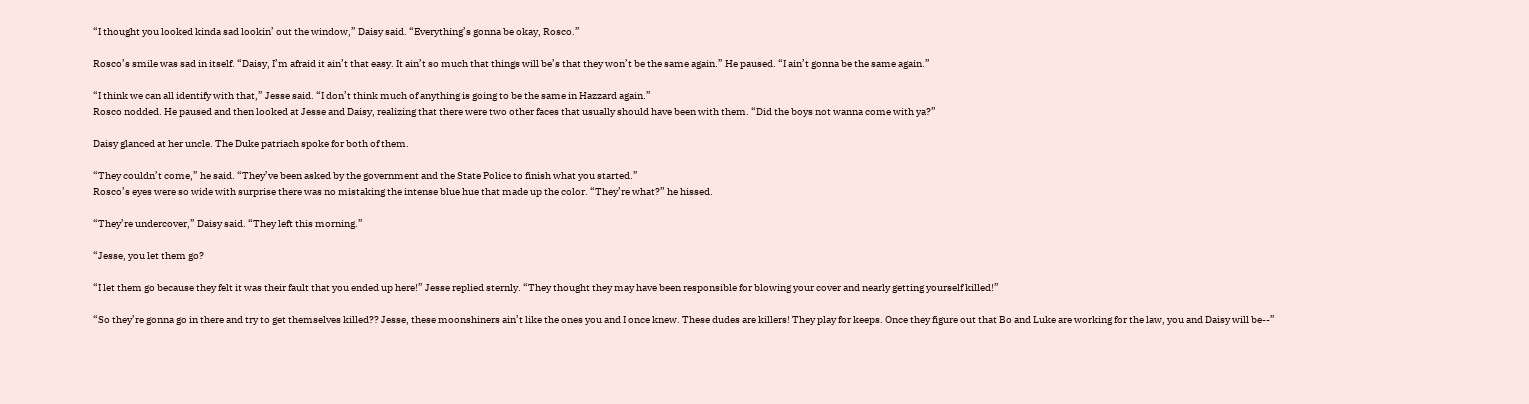“I thought you looked kinda sad lookin’ out the window,” Daisy said. “Everything’s gonna be okay, Rosco.”

Rosco’s smile was sad in itself. “Daisy, I’m afraid it ain’t that easy. It ain’t so much that things will be’s that they won’t be the same again.” He paused. “I ain’t gonna be the same again.”

“I think we can all identify with that,” Jesse said. “I don’t think much of anything is going to be the same in Hazzard again.”
Rosco nodded. He paused and then looked at Jesse and Daisy, realizing that there were two other faces that usually should have been with them. “Did the boys not wanna come with ya?”

Daisy glanced at her uncle. The Duke patriach spoke for both of them.

“They couldn’t come,” he said. “They’ve been asked by the government and the State Police to finish what you started.”
Rosco’s eyes were so wide with surprise there was no mistaking the intense blue hue that made up the color. “They’re what?” he hissed.

“They’re undercover,” Daisy said. “They left this morning.”

“Jesse, you let them go?

“I let them go because they felt it was their fault that you ended up here!” Jesse replied sternly. “They thought they may have been responsible for blowing your cover and nearly getting yourself killed!”

“So they’re gonna go in there and try to get themselves killed?? Jesse, these moonshiners ain’t like the ones you and I once knew. These dudes are killers! They play for keeps. Once they figure out that Bo and Luke are working for the law, you and Daisy will be--”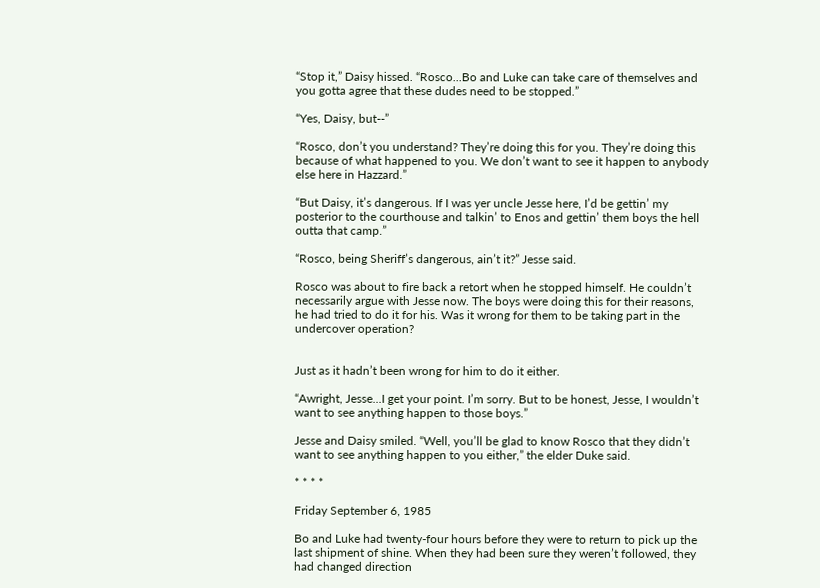“Stop it,” Daisy hissed. “Rosco...Bo and Luke can take care of themselves and you gotta agree that these dudes need to be stopped.”

“Yes, Daisy, but--”

“Rosco, don’t you understand? They’re doing this for you. They’re doing this because of what happened to you. We don’t want to see it happen to anybody else here in Hazzard.”

“But Daisy, it’s dangerous. If I was yer uncle Jesse here, I’d be gettin’ my posterior to the courthouse and talkin’ to Enos and gettin’ them boys the hell outta that camp.”

“Rosco, being Sheriff’s dangerous, ain’t it?” Jesse said.

Rosco was about to fire back a retort when he stopped himself. He couldn’t necessarily argue with Jesse now. The boys were doing this for their reasons, he had tried to do it for his. Was it wrong for them to be taking part in the undercover operation?


Just as it hadn’t been wrong for him to do it either.

“Awright, Jesse...I get your point. I’m sorry. But to be honest, Jesse, I wouldn’t want to see anything happen to those boys.”

Jesse and Daisy smiled. “Well, you’ll be glad to know Rosco that they didn’t want to see anything happen to you either,” the elder Duke said.

* * * *

Friday September 6, 1985

Bo and Luke had twenty-four hours before they were to return to pick up the last shipment of shine. When they had been sure they weren’t followed, they had changed direction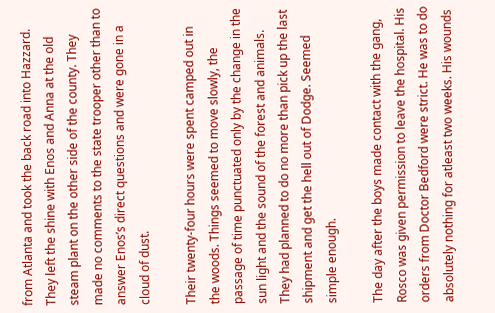from Atlanta and took the back road into Hazzard. They left the shine with Enos and Anna at the old steam plant on the other side of the county. They made no comments to the state trooper other than to answer Enos’s direct questions and were gone in a cloud of dust.

Their twenty-four hours were spent camped out in the woods. Things seemed to move slowly, the passage of time punctuated only by the change in the sun light and the sound of the forest and animals. They had planned to do no more than pick up the last shipment and get the hell out of Dodge. Seemed simple enough.

The day after the boys made contact with the gang, Rosco was given permission to leave the hospital. His orders from Doctor Bedford were strict. He was to do absolutely nothing for atleast two weeks. His wounds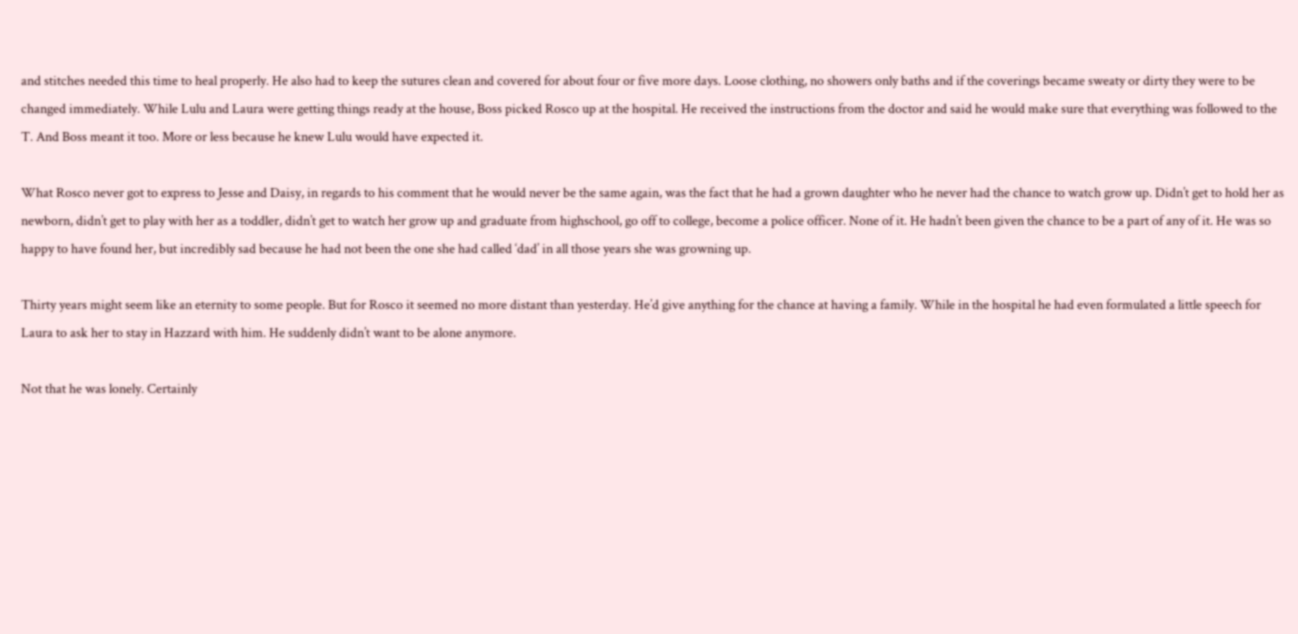and stitches needed this time to heal properly. He also had to keep the sutures clean and covered for about four or five more days. Loose clothing, no showers only baths and if the coverings became sweaty or dirty they were to be changed immediately. While Lulu and Laura were getting things ready at the house, Boss picked Rosco up at the hospital. He received the instructions from the doctor and said he would make sure that everything was followed to the T. And Boss meant it too. More or less because he knew Lulu would have expected it.

What Rosco never got to express to Jesse and Daisy, in regards to his comment that he would never be the same again, was the fact that he had a grown daughter who he never had the chance to watch grow up. Didn’t get to hold her as newborn, didn’t get to play with her as a toddler, didn’t get to watch her grow up and graduate from highschool, go off to college, become a police officer. None of it. He hadn’t been given the chance to be a part of any of it. He was so happy to have found her, but incredibly sad because he had not been the one she had called ‘dad’ in all those years she was growning up.

Thirty years might seem like an eternity to some people. But for Rosco it seemed no more distant than yesterday. He’d give anything for the chance at having a family. While in the hospital he had even formulated a little speech for Laura to ask her to stay in Hazzard with him. He suddenly didn’t want to be alone anymore.

Not that he was lonely. Certainly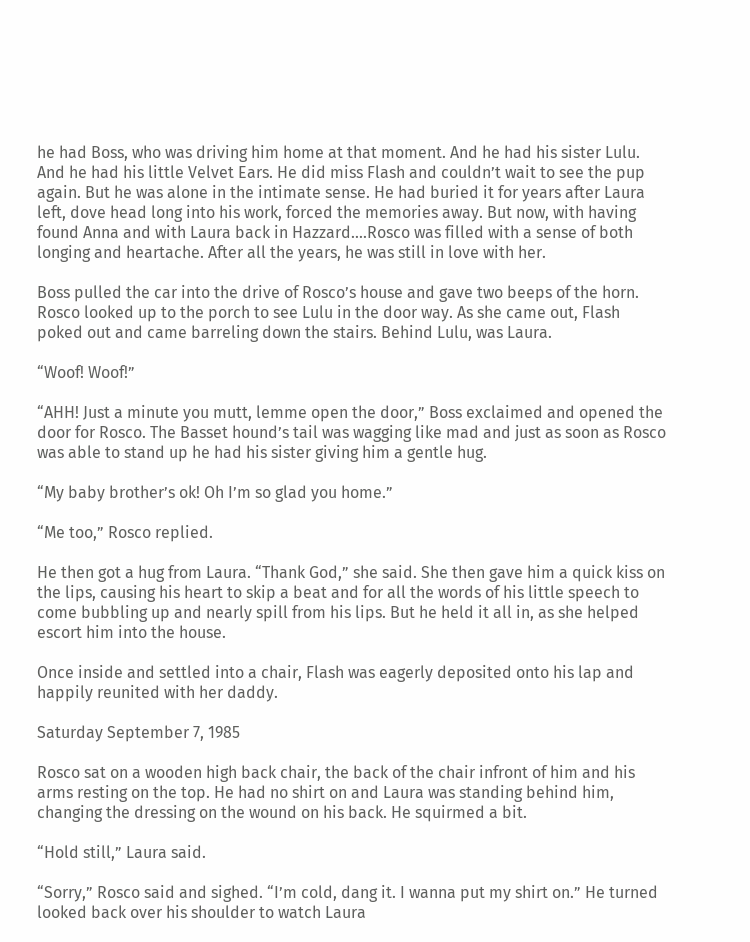he had Boss, who was driving him home at that moment. And he had his sister Lulu. And he had his little Velvet Ears. He did miss Flash and couldn’t wait to see the pup again. But he was alone in the intimate sense. He had buried it for years after Laura left, dove head long into his work, forced the memories away. But now, with having found Anna and with Laura back in Hazzard....Rosco was filled with a sense of both longing and heartache. After all the years, he was still in love with her.

Boss pulled the car into the drive of Rosco’s house and gave two beeps of the horn. Rosco looked up to the porch to see Lulu in the door way. As she came out, Flash poked out and came barreling down the stairs. Behind Lulu, was Laura.

“Woof! Woof!”

“AHH! Just a minute you mutt, lemme open the door,” Boss exclaimed and opened the door for Rosco. The Basset hound’s tail was wagging like mad and just as soon as Rosco was able to stand up he had his sister giving him a gentle hug.

“My baby brother’s ok! Oh I’m so glad you home.”

“Me too,” Rosco replied.

He then got a hug from Laura. “Thank God,” she said. She then gave him a quick kiss on the lips, causing his heart to skip a beat and for all the words of his little speech to come bubbling up and nearly spill from his lips. But he held it all in, as she helped escort him into the house.

Once inside and settled into a chair, Flash was eagerly deposited onto his lap and happily reunited with her daddy.

Saturday September 7, 1985

Rosco sat on a wooden high back chair, the back of the chair infront of him and his arms resting on the top. He had no shirt on and Laura was standing behind him, changing the dressing on the wound on his back. He squirmed a bit.

“Hold still,” Laura said.

“Sorry,” Rosco said and sighed. “I’m cold, dang it. I wanna put my shirt on.” He turned looked back over his shoulder to watch Laura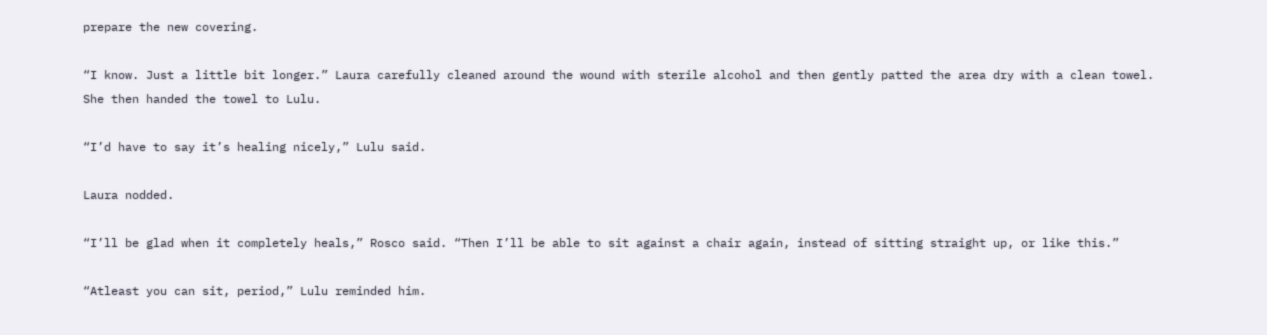prepare the new covering.

“I know. Just a little bit longer.” Laura carefully cleaned around the wound with sterile alcohol and then gently patted the area dry with a clean towel. She then handed the towel to Lulu.

“I’d have to say it’s healing nicely,” Lulu said.

Laura nodded.

“I’ll be glad when it completely heals,” Rosco said. “Then I’ll be able to sit against a chair again, instead of sitting straight up, or like this.”

“Atleast you can sit, period,” Lulu reminded him.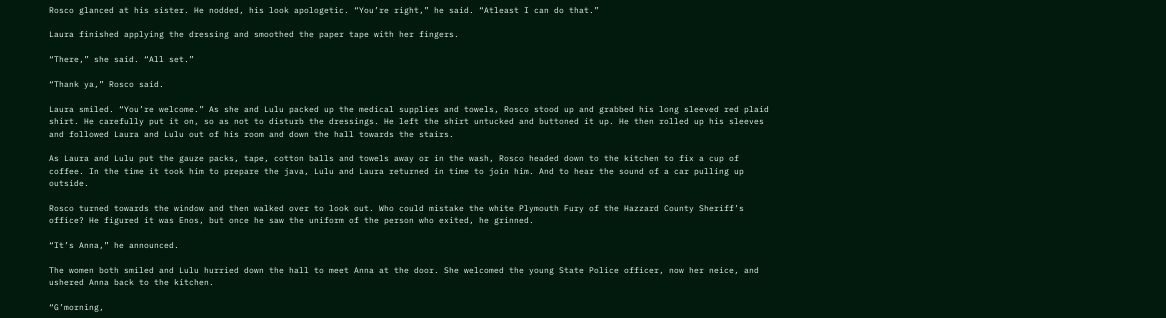Rosco glanced at his sister. He nodded, his look apologetic. “You’re right,” he said. “Atleast I can do that.”

Laura finished applying the dressing and smoothed the paper tape with her fingers.

“There,” she said. “All set.”

“Thank ya,” Rosco said.

Laura smiled. “You’re welcome.” As she and Lulu packed up the medical supplies and towels, Rosco stood up and grabbed his long sleeved red plaid shirt. He carefully put it on, so as not to disturb the dressings. He left the shirt untucked and buttoned it up. He then rolled up his sleeves and followed Laura and Lulu out of his room and down the hall towards the stairs.

As Laura and Lulu put the gauze packs, tape, cotton balls and towels away or in the wash, Rosco headed down to the kitchen to fix a cup of coffee. In the time it took him to prepare the java, Lulu and Laura returned in time to join him. And to hear the sound of a car pulling up outside.

Rosco turned towards the window and then walked over to look out. Who could mistake the white Plymouth Fury of the Hazzard County Sheriff’s office? He figured it was Enos, but once he saw the uniform of the person who exited, he grinned.

“It’s Anna,” he announced.

The women both smiled and Lulu hurried down the hall to meet Anna at the door. She welcomed the young State Police officer, now her neice, and ushered Anna back to the kitchen.

“G’morning,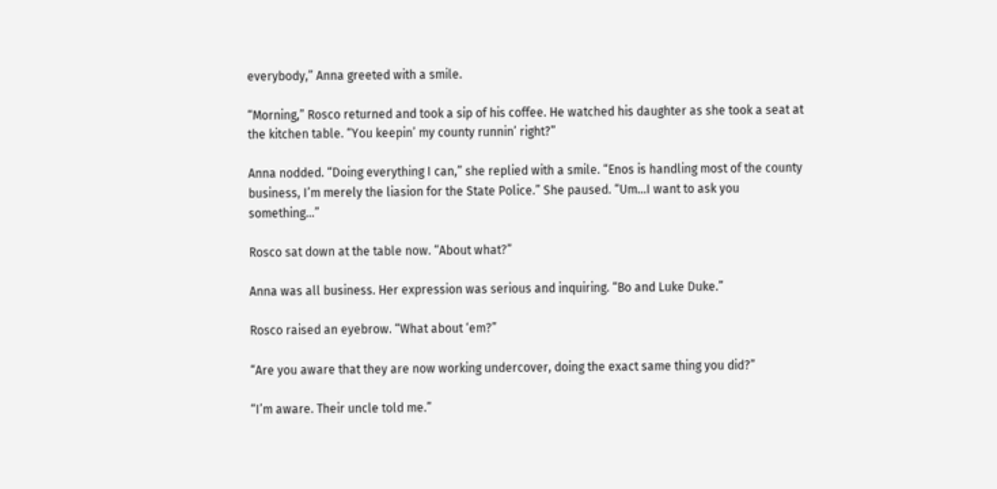everybody,” Anna greeted with a smile.

“Morning,” Rosco returned and took a sip of his coffee. He watched his daughter as she took a seat at the kitchen table. “You keepin’ my county runnin’ right?”

Anna nodded. “Doing everything I can,” she replied with a smile. “Enos is handling most of the county business, I’m merely the liasion for the State Police.” She paused. “Um...I want to ask you something...”

Rosco sat down at the table now. “About what?”

Anna was all business. Her expression was serious and inquiring. “Bo and Luke Duke.”

Rosco raised an eyebrow. “What about ‘em?”

“Are you aware that they are now working undercover, doing the exact same thing you did?”

“I’m aware. Their uncle told me.”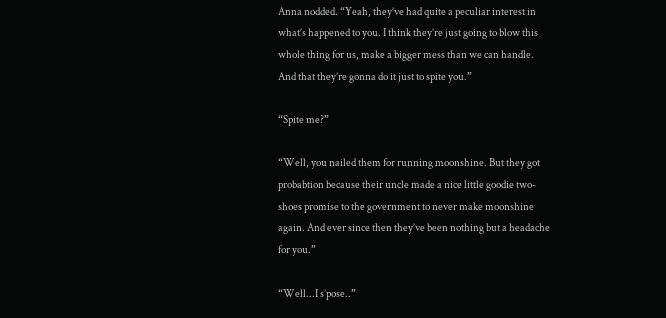Anna nodded. “Yeah, they’ve had quite a peculiar interest in what’s happened to you. I think they’re just going to blow this whole thing for us, make a bigger mess than we can handle. And that they’re gonna do it just to spite you.”

“Spite me?”

“Well, you nailed them for running moonshine. But they got probabtion because their uncle made a nice little goodie two-shoes promise to the government to never make moonshine again. And ever since then they’ve been nothing but a headache for you.”

“Well...I s’pose..”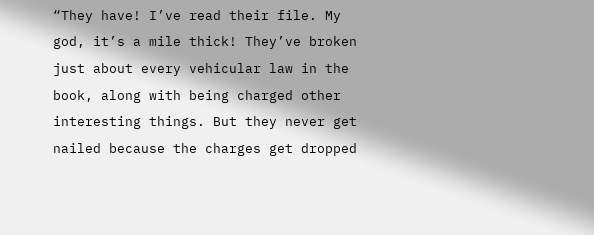“They have! I’ve read their file. My god, it’s a mile thick! They’ve broken just about every vehicular law in the book, along with being charged other interesting things. But they never get nailed because the charges get dropped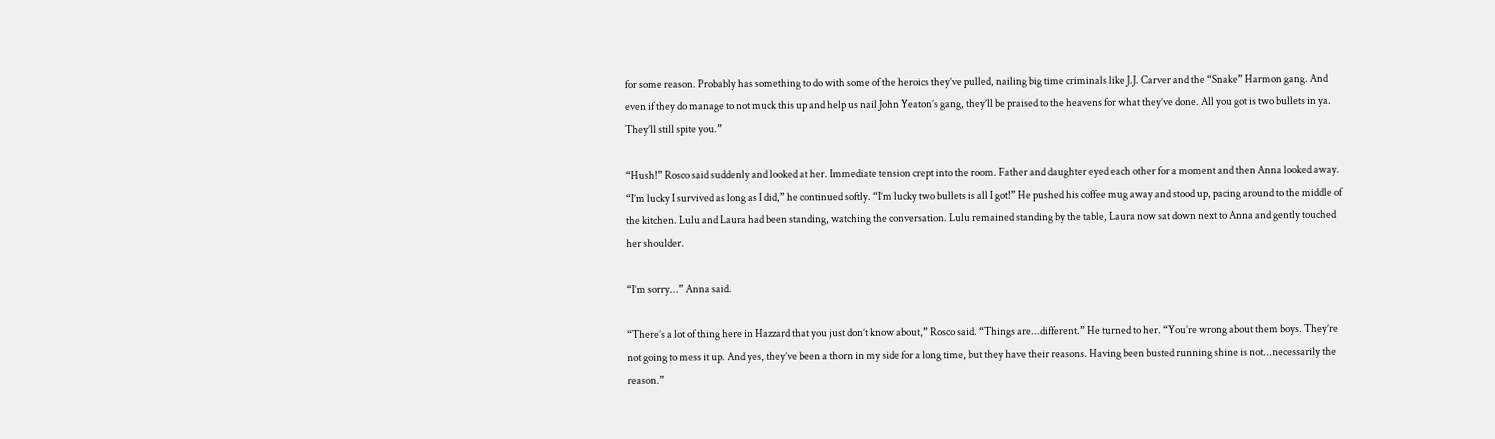for some reason. Probably has something to do with some of the heroics they’ve pulled, nailing big time criminals like J.J. Carver and the “Snake” Harmon gang. And even if they do manage to not muck this up and help us nail John Yeaton’s gang, they’ll be praised to the heavens for what they’ve done. All you got is two bullets in ya. They’ll still spite you.”

“Hush!” Rosco said suddenly and looked at her. Immediate tension crept into the room. Father and daughter eyed each other for a moment and then Anna looked away. “I’m lucky I survived as long as I did,” he continued softly. “I’m lucky two bullets is all I got!” He pushed his coffee mug away and stood up, pacing around to the middle of the kitchen. Lulu and Laura had been standing, watching the conversation. Lulu remained standing by the table, Laura now sat down next to Anna and gently touched her shoulder.

“I’m sorry...” Anna said.

“There’s a lot of thing here in Hazzard that you just don’t know about,” Rosco said. “Things are...different.” He turned to her. “You’re wrong about them boys. They’re not going to mess it up. And yes, they’ve been a thorn in my side for a long time, but they have their reasons. Having been busted running shine is not...necessarily the reason.”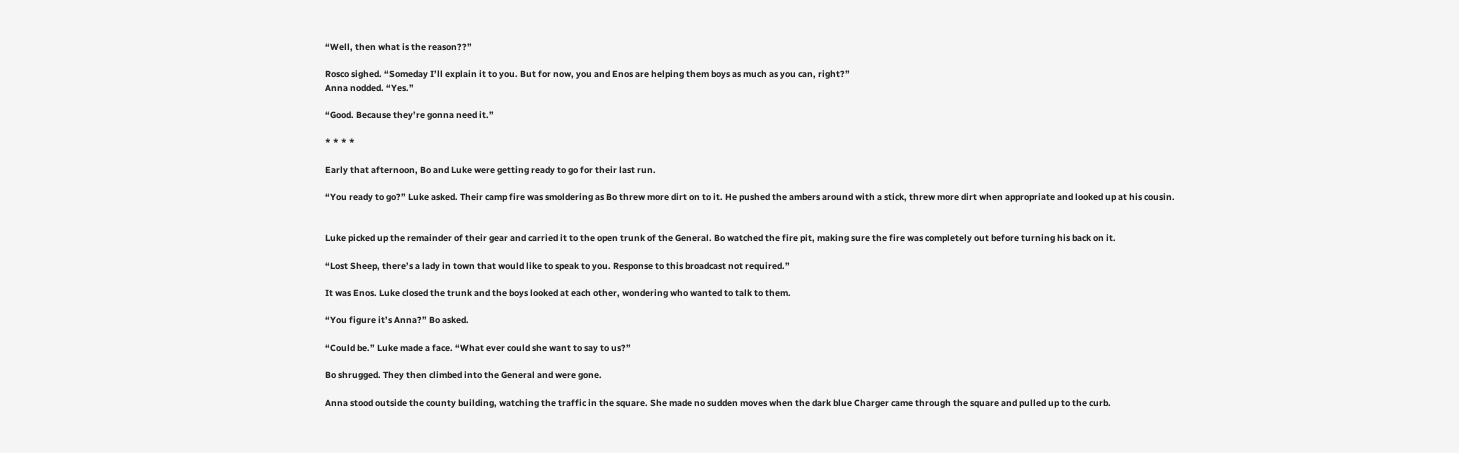“Well, then what is the reason??”

Rosco sighed. “Someday I’ll explain it to you. But for now, you and Enos are helping them boys as much as you can, right?”
Anna nodded. “Yes.”

“Good. Because they’re gonna need it.”

* * * *

Early that afternoon, Bo and Luke were getting ready to go for their last run.

“You ready to go?” Luke asked. Their camp fire was smoldering as Bo threw more dirt on to it. He pushed the ambers around with a stick, threw more dirt when appropriate and looked up at his cousin.


Luke picked up the remainder of their gear and carried it to the open trunk of the General. Bo watched the fire pit, making sure the fire was completely out before turning his back on it.

“Lost Sheep, there’s a lady in town that would like to speak to you. Response to this broadcast not required.”

It was Enos. Luke closed the trunk and the boys looked at each other, wondering who wanted to talk to them.

“You figure it’s Anna?” Bo asked.

“Could be.” Luke made a face. “What ever could she want to say to us?”

Bo shrugged. They then climbed into the General and were gone.

Anna stood outside the county building, watching the traffic in the square. She made no sudden moves when the dark blue Charger came through the square and pulled up to the curb.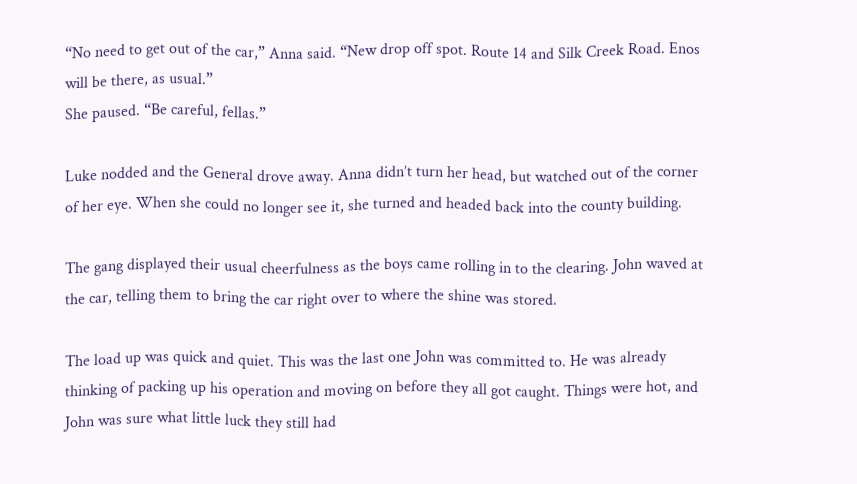“No need to get out of the car,” Anna said. “New drop off spot. Route 14 and Silk Creek Road. Enos will be there, as usual.”
She paused. “Be careful, fellas.”

Luke nodded and the General drove away. Anna didn’t turn her head, but watched out of the corner of her eye. When she could no longer see it, she turned and headed back into the county building.

The gang displayed their usual cheerfulness as the boys came rolling in to the clearing. John waved at the car, telling them to bring the car right over to where the shine was stored.

The load up was quick and quiet. This was the last one John was committed to. He was already thinking of packing up his operation and moving on before they all got caught. Things were hot, and John was sure what little luck they still had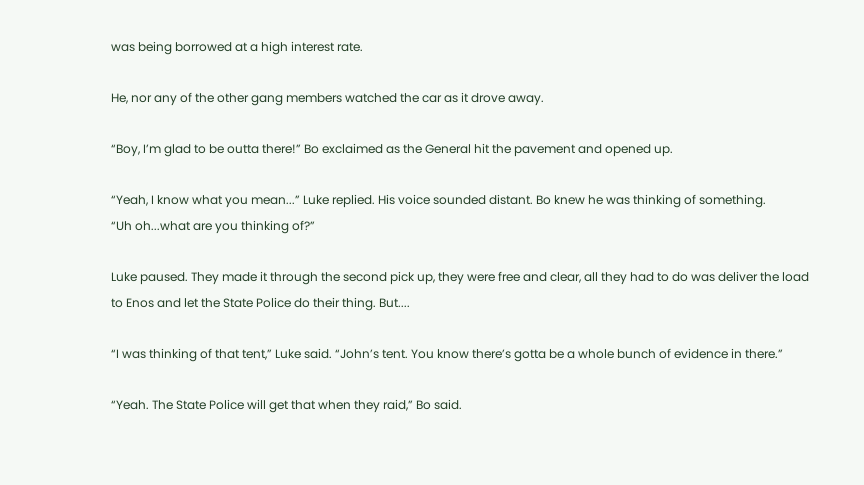was being borrowed at a high interest rate.

He, nor any of the other gang members watched the car as it drove away.

“Boy, I’m glad to be outta there!” Bo exclaimed as the General hit the pavement and opened up.

“Yeah, I know what you mean...” Luke replied. His voice sounded distant. Bo knew he was thinking of something.
“Uh oh...what are you thinking of?”

Luke paused. They made it through the second pick up, they were free and clear, all they had to do was deliver the load to Enos and let the State Police do their thing. But....

“I was thinking of that tent,” Luke said. “John’s tent. You know there’s gotta be a whole bunch of evidence in there.”

“Yeah. The State Police will get that when they raid,” Bo said.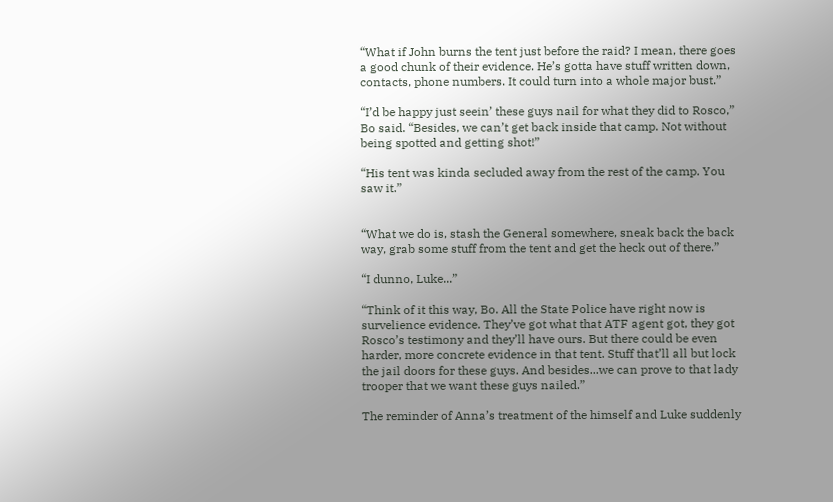“What if John burns the tent just before the raid? I mean, there goes a good chunk of their evidence. He’s gotta have stuff written down, contacts, phone numbers. It could turn into a whole major bust.”

“I’d be happy just seein’ these guys nail for what they did to Rosco,” Bo said. “Besides, we can’t get back inside that camp. Not without being spotted and getting shot!”

“His tent was kinda secluded away from the rest of the camp. You saw it.”


“What we do is, stash the General somewhere, sneak back the back way, grab some stuff from the tent and get the heck out of there.”

“I dunno, Luke...”

“Think of it this way, Bo. All the State Police have right now is survelience evidence. They’ve got what that ATF agent got, they got Rosco’s testimony and they’ll have ours. But there could be even harder, more concrete evidence in that tent. Stuff that’ll all but lock the jail doors for these guys. And besides...we can prove to that lady trooper that we want these guys nailed.”

The reminder of Anna’s treatment of the himself and Luke suddenly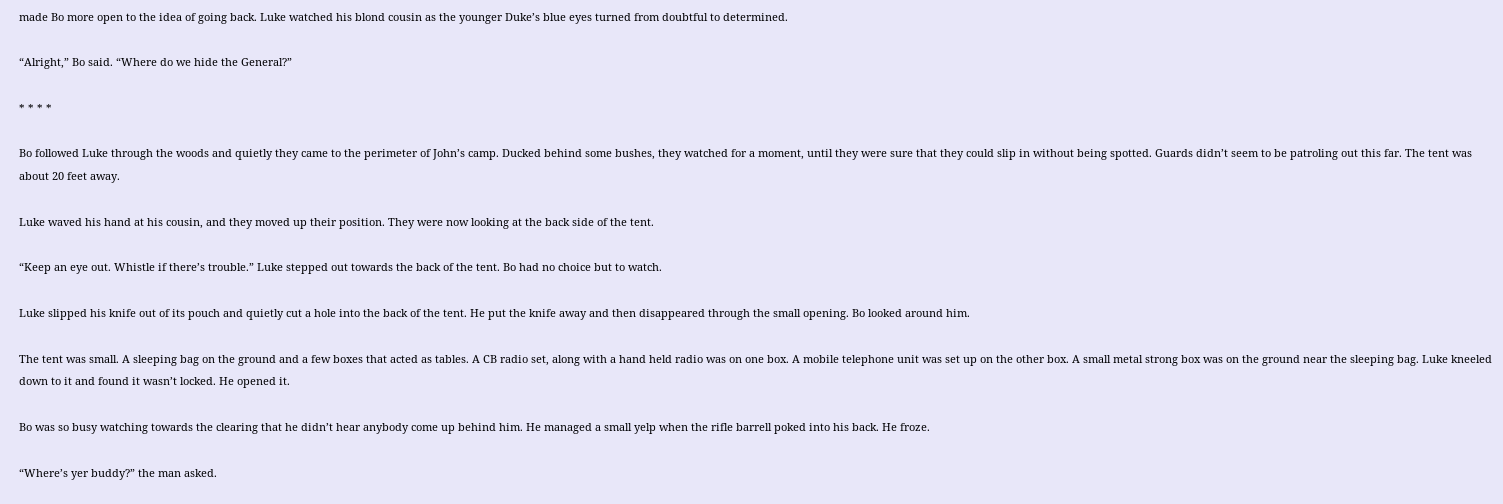made Bo more open to the idea of going back. Luke watched his blond cousin as the younger Duke’s blue eyes turned from doubtful to determined.

“Alright,” Bo said. “Where do we hide the General?”

* * * *

Bo followed Luke through the woods and quietly they came to the perimeter of John’s camp. Ducked behind some bushes, they watched for a moment, until they were sure that they could slip in without being spotted. Guards didn’t seem to be patroling out this far. The tent was about 20 feet away.

Luke waved his hand at his cousin, and they moved up their position. They were now looking at the back side of the tent.

“Keep an eye out. Whistle if there’s trouble.” Luke stepped out towards the back of the tent. Bo had no choice but to watch.

Luke slipped his knife out of its pouch and quietly cut a hole into the back of the tent. He put the knife away and then disappeared through the small opening. Bo looked around him.

The tent was small. A sleeping bag on the ground and a few boxes that acted as tables. A CB radio set, along with a hand held radio was on one box. A mobile telephone unit was set up on the other box. A small metal strong box was on the ground near the sleeping bag. Luke kneeled down to it and found it wasn’t locked. He opened it.

Bo was so busy watching towards the clearing that he didn’t hear anybody come up behind him. He managed a small yelp when the rifle barrell poked into his back. He froze.

“Where’s yer buddy?” the man asked.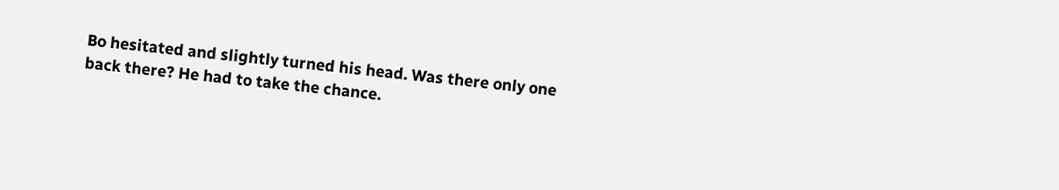Bo hesitated and slightly turned his head. Was there only one back there? He had to take the chance.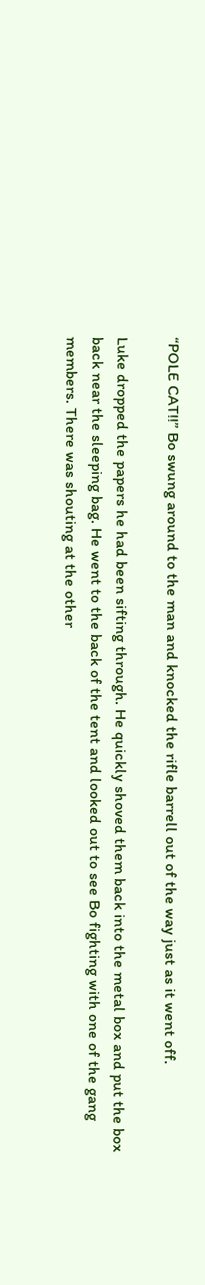“POLE CAT!!” Bo swung around to the man and knocked the rifle barrell out of the way just as it went off.

Luke dropped the papers he had been sifting through. He quickly shoved them back into the metal box and put the box back near the sleeping bag. He went to the back of the tent and looked out to see Bo fighting with one of the gang members. There was shouting at the other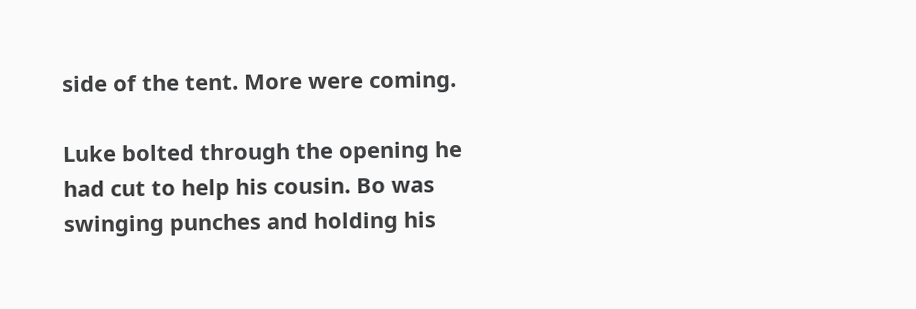side of the tent. More were coming.

Luke bolted through the opening he had cut to help his cousin. Bo was swinging punches and holding his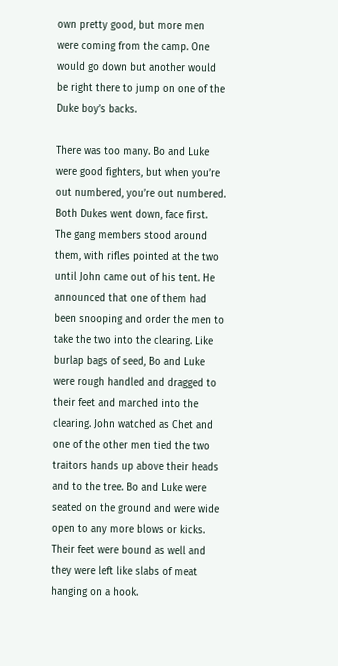own pretty good, but more men were coming from the camp. One would go down but another would be right there to jump on one of the Duke boy’s backs.

There was too many. Bo and Luke were good fighters, but when you’re out numbered, you’re out numbered. Both Dukes went down, face first. The gang members stood around them, with rifles pointed at the two until John came out of his tent. He announced that one of them had been snooping and order the men to take the two into the clearing. Like burlap bags of seed, Bo and Luke were rough handled and dragged to their feet and marched into the clearing. John watched as Chet and one of the other men tied the two traitors hands up above their heads and to the tree. Bo and Luke were seated on the ground and were wide open to any more blows or kicks. Their feet were bound as well and they were left like slabs of meat hanging on a hook.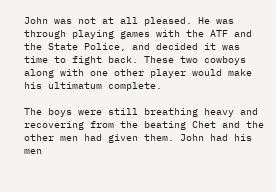John was not at all pleased. He was through playing games with the ATF and the State Police, and decided it was time to fight back. These two cowboys along with one other player would make his ultimatum complete.

The boys were still breathing heavy and recovering from the beating Chet and the other men had given them. John had his men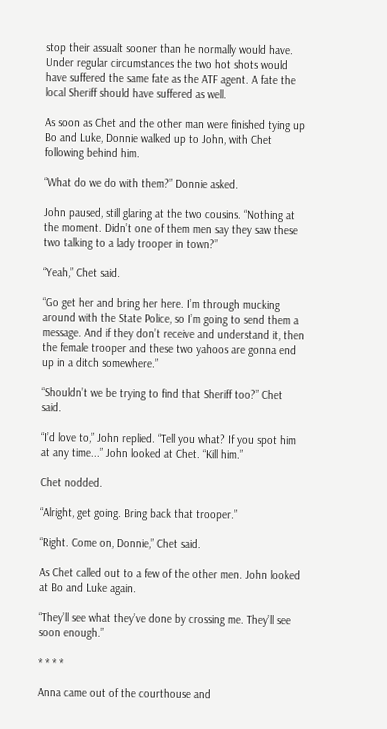stop their assualt sooner than he normally would have. Under regular circumstances the two hot shots would have suffered the same fate as the ATF agent. A fate the local Sheriff should have suffered as well.

As soon as Chet and the other man were finished tying up Bo and Luke, Donnie walked up to John, with Chet following behind him.

“What do we do with them?” Donnie asked.

John paused, still glaring at the two cousins. “Nothing at the moment. Didn’t one of them men say they saw these two talking to a lady trooper in town?”

“Yeah,” Chet said.

“Go get her and bring her here. I’m through mucking around with the State Police, so I’m going to send them a message. And if they don’t receive and understand it, then the female trooper and these two yahoos are gonna end up in a ditch somewhere.”

“Shouldn’t we be trying to find that Sheriff too?” Chet said.

“I’d love to,” John replied. “Tell you what? If you spot him at any time...” John looked at Chet. “Kill him.”

Chet nodded.

“Alright, get going. Bring back that trooper.”

“Right. Come on, Donnie,” Chet said.

As Chet called out to a few of the other men. John looked at Bo and Luke again.

“They’ll see what they’ve done by crossing me. They’ll see soon enough.”

* * * *

Anna came out of the courthouse and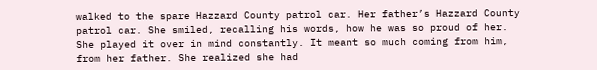walked to the spare Hazzard County patrol car. Her father’s Hazzard County patrol car. She smiled, recalling his words, how he was so proud of her. She played it over in mind constantly. It meant so much coming from him, from her father. She realized she had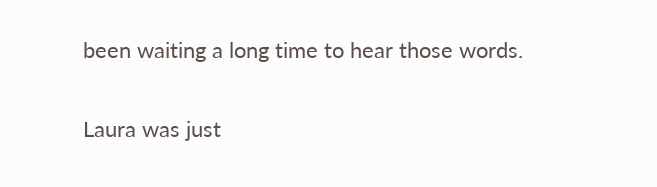been waiting a long time to hear those words.

Laura was just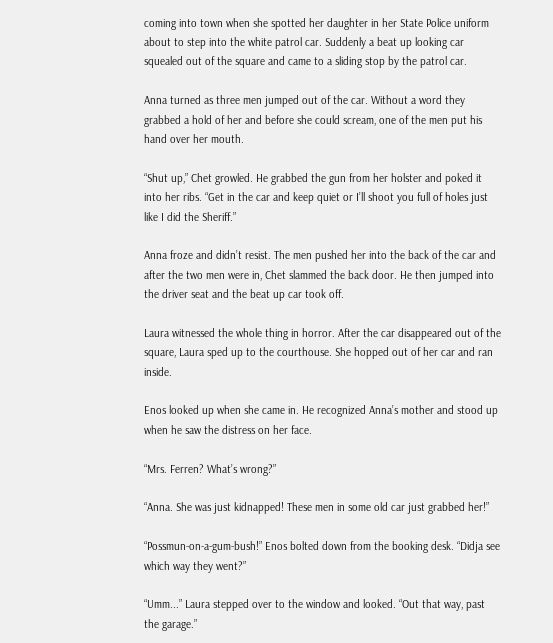coming into town when she spotted her daughter in her State Police uniform about to step into the white patrol car. Suddenly a beat up looking car squealed out of the square and came to a sliding stop by the patrol car.

Anna turned as three men jumped out of the car. Without a word they grabbed a hold of her and before she could scream, one of the men put his hand over her mouth.

“Shut up,” Chet growled. He grabbed the gun from her holster and poked it into her ribs. “Get in the car and keep quiet or I’ll shoot you full of holes just like I did the Sheriff.”

Anna froze and didn’t resist. The men pushed her into the back of the car and after the two men were in, Chet slammed the back door. He then jumped into the driver seat and the beat up car took off.

Laura witnessed the whole thing in horror. After the car disappeared out of the square, Laura sped up to the courthouse. She hopped out of her car and ran inside.

Enos looked up when she came in. He recognized Anna’s mother and stood up when he saw the distress on her face.

“Mrs. Ferren? What’s wrong?”

“Anna. She was just kidnapped! These men in some old car just grabbed her!”

“Possmun-on-a-gum-bush!” Enos bolted down from the booking desk. “Didja see which way they went?”

“Umm...” Laura stepped over to the window and looked. “Out that way, past the garage.”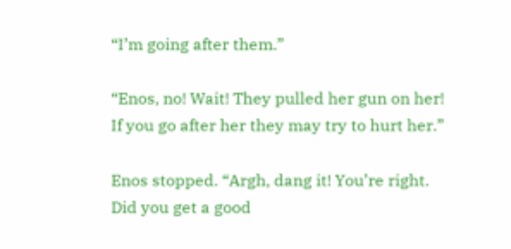“I’m going after them.”

“Enos, no! Wait! They pulled her gun on her! If you go after her they may try to hurt her.”

Enos stopped. “Argh, dang it! You’re right. Did you get a good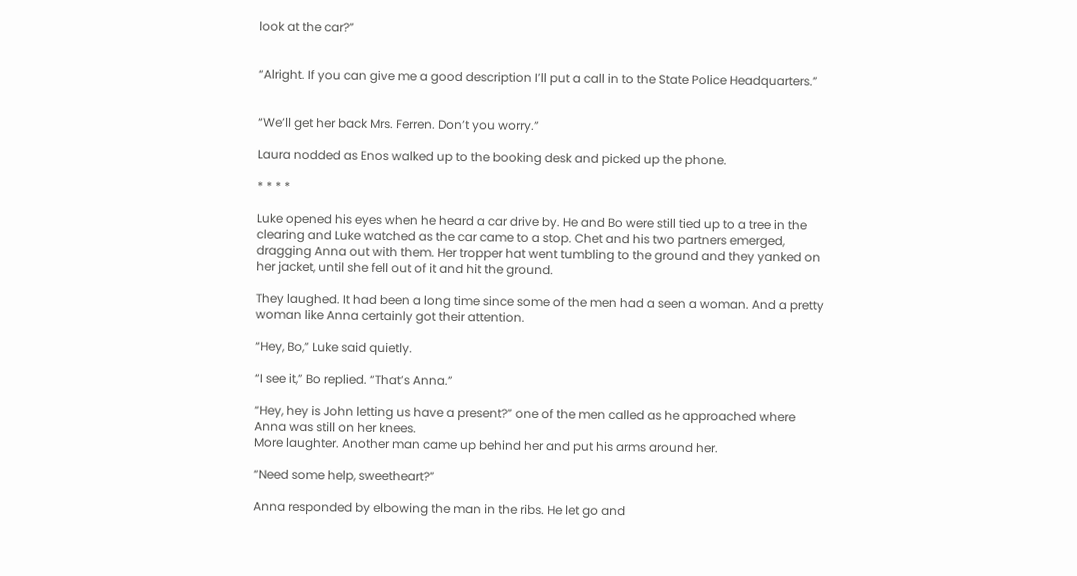look at the car?”


“Alright. If you can give me a good description I’ll put a call in to the State Police Headquarters.”


“We’ll get her back Mrs. Ferren. Don’t you worry.”

Laura nodded as Enos walked up to the booking desk and picked up the phone.

* * * *

Luke opened his eyes when he heard a car drive by. He and Bo were still tied up to a tree in the clearing and Luke watched as the car came to a stop. Chet and his two partners emerged, dragging Anna out with them. Her tropper hat went tumbling to the ground and they yanked on her jacket, until she fell out of it and hit the ground.

They laughed. It had been a long time since some of the men had a seen a woman. And a pretty woman like Anna certainly got their attention.

“Hey, Bo,” Luke said quietly.

“I see it,” Bo replied. “That’s Anna.”

“Hey, hey is John letting us have a present?” one of the men called as he approached where Anna was still on her knees.
More laughter. Another man came up behind her and put his arms around her.

“Need some help, sweetheart?”

Anna responded by elbowing the man in the ribs. He let go and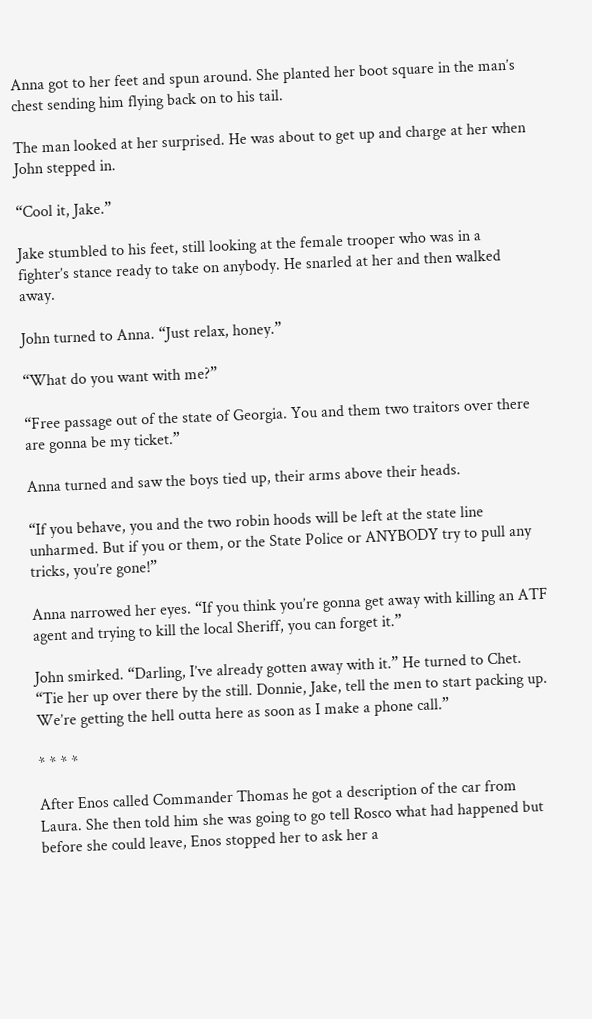Anna got to her feet and spun around. She planted her boot square in the man’s chest sending him flying back on to his tail.

The man looked at her surprised. He was about to get up and charge at her when John stepped in.

“Cool it, Jake.”

Jake stumbled to his feet, still looking at the female trooper who was in a fighter’s stance ready to take on anybody. He snarled at her and then walked away.

John turned to Anna. “Just relax, honey.”

“What do you want with me?”

“Free passage out of the state of Georgia. You and them two traitors over there are gonna be my ticket.”

Anna turned and saw the boys tied up, their arms above their heads.

“If you behave, you and the two robin hoods will be left at the state line unharmed. But if you or them, or the State Police or ANYBODY try to pull any tricks, you’re gone!”

Anna narrowed her eyes. “If you think you’re gonna get away with killing an ATF agent and trying to kill the local Sheriff, you can forget it.”

John smirked. “Darling, I’ve already gotten away with it.” He turned to Chet. “Tie her up over there by the still. Donnie, Jake, tell the men to start packing up. We’re getting the hell outta here as soon as I make a phone call.”

* * * *

After Enos called Commander Thomas he got a description of the car from Laura. She then told him she was going to go tell Rosco what had happened but before she could leave, Enos stopped her to ask her a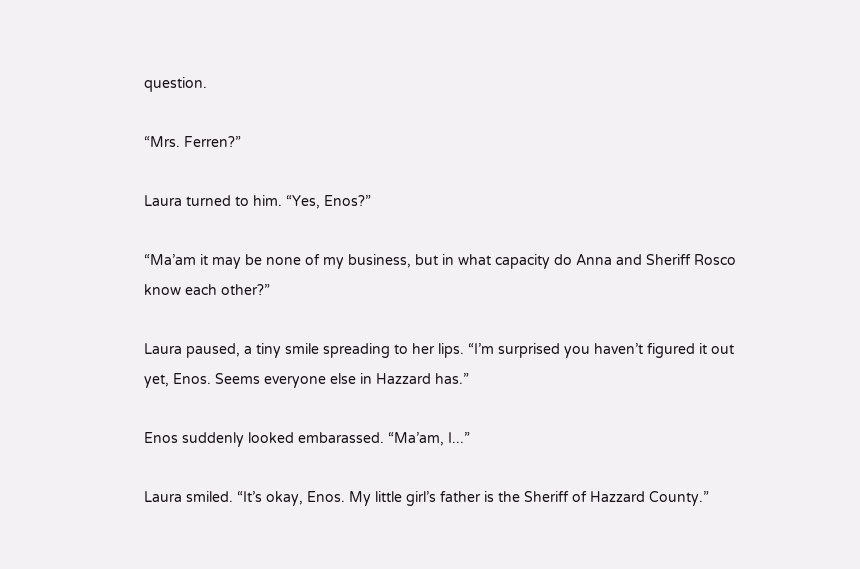question.

“Mrs. Ferren?”

Laura turned to him. “Yes, Enos?”

“Ma’am it may be none of my business, but in what capacity do Anna and Sheriff Rosco know each other?”

Laura paused, a tiny smile spreading to her lips. “I’m surprised you haven’t figured it out yet, Enos. Seems everyone else in Hazzard has.”

Enos suddenly looked embarassed. “Ma’am, I...”

Laura smiled. “It’s okay, Enos. My little girl’s father is the Sheriff of Hazzard County.”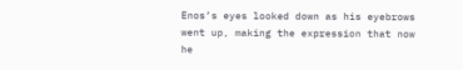Enos’s eyes looked down as his eyebrows went up, making the expression that now he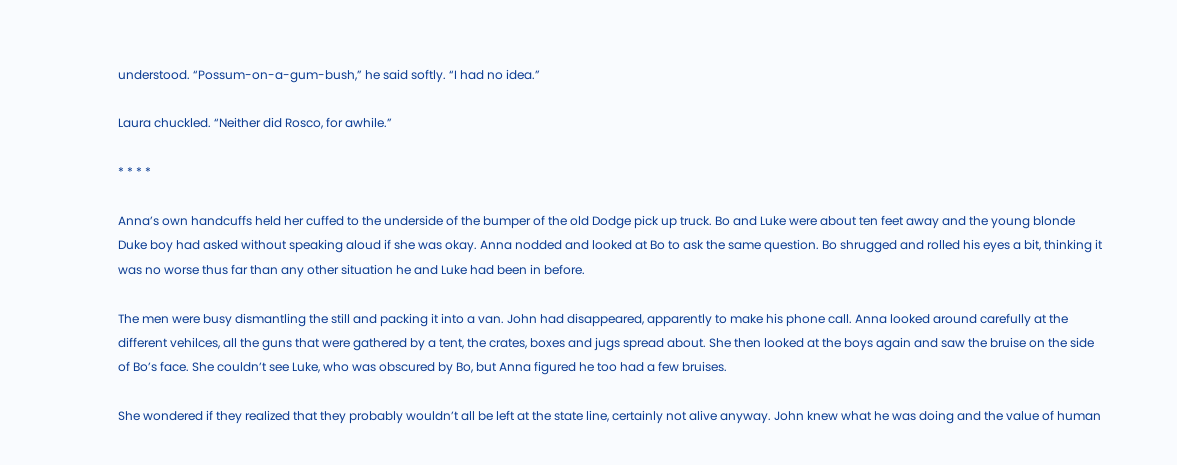understood. “Possum-on-a-gum-bush,” he said softly. “I had no idea.”

Laura chuckled. “Neither did Rosco, for awhile.”

* * * *

Anna’s own handcuffs held her cuffed to the underside of the bumper of the old Dodge pick up truck. Bo and Luke were about ten feet away and the young blonde Duke boy had asked without speaking aloud if she was okay. Anna nodded and looked at Bo to ask the same question. Bo shrugged and rolled his eyes a bit, thinking it was no worse thus far than any other situation he and Luke had been in before.

The men were busy dismantling the still and packing it into a van. John had disappeared, apparently to make his phone call. Anna looked around carefully at the different vehilces, all the guns that were gathered by a tent, the crates, boxes and jugs spread about. She then looked at the boys again and saw the bruise on the side of Bo’s face. She couldn’t see Luke, who was obscured by Bo, but Anna figured he too had a few bruises.

She wondered if they realized that they probably wouldn’t all be left at the state line, certainly not alive anyway. John knew what he was doing and the value of human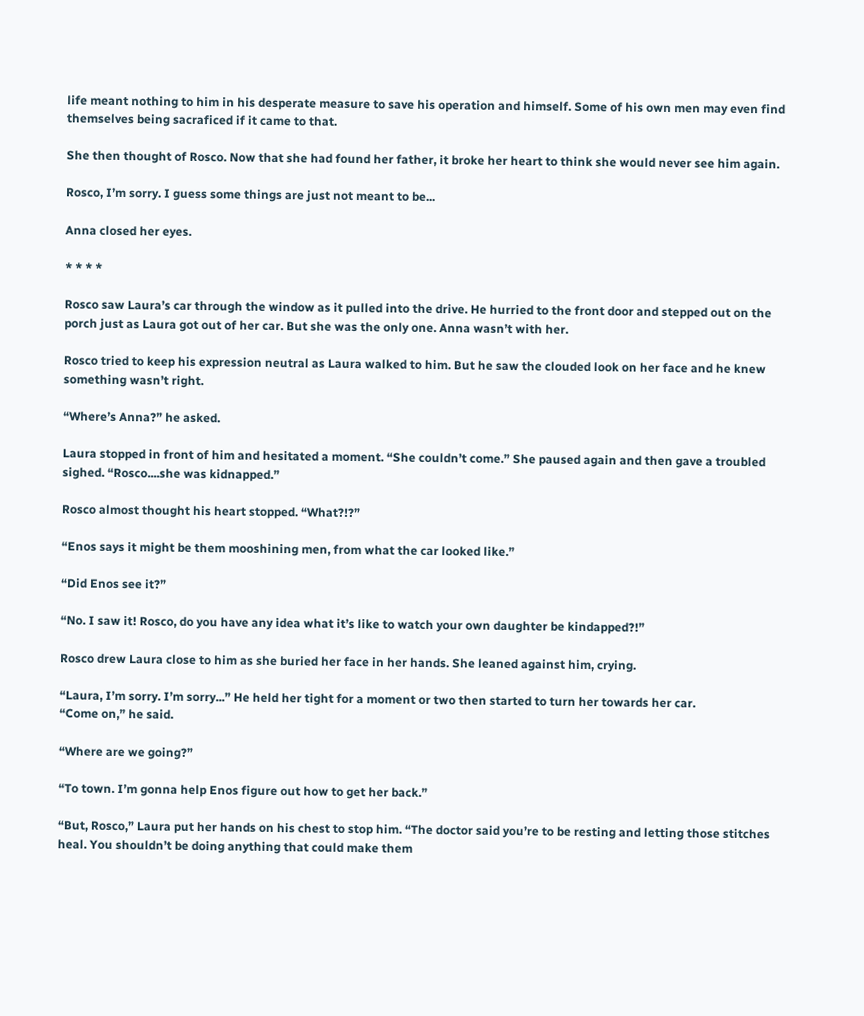life meant nothing to him in his desperate measure to save his operation and himself. Some of his own men may even find themselves being sacraficed if it came to that.

She then thought of Rosco. Now that she had found her father, it broke her heart to think she would never see him again.

Rosco, I’m sorry. I guess some things are just not meant to be...

Anna closed her eyes.

* * * *

Rosco saw Laura’s car through the window as it pulled into the drive. He hurried to the front door and stepped out on the porch just as Laura got out of her car. But she was the only one. Anna wasn’t with her.

Rosco tried to keep his expression neutral as Laura walked to him. But he saw the clouded look on her face and he knew something wasn’t right.

“Where’s Anna?” he asked.

Laura stopped in front of him and hesitated a moment. “She couldn’t come.” She paused again and then gave a troubled sighed. “Rosco....she was kidnapped.”

Rosco almost thought his heart stopped. “What?!?”

“Enos says it might be them mooshining men, from what the car looked like.”

“Did Enos see it?”

“No. I saw it! Rosco, do you have any idea what it’s like to watch your own daughter be kindapped?!”

Rosco drew Laura close to him as she buried her face in her hands. She leaned against him, crying.

“Laura, I’m sorry. I’m sorry...” He held her tight for a moment or two then started to turn her towards her car.
“Come on,” he said.

“Where are we going?”

“To town. I’m gonna help Enos figure out how to get her back.”

“But, Rosco,” Laura put her hands on his chest to stop him. “The doctor said you’re to be resting and letting those stitches heal. You shouldn’t be doing anything that could make them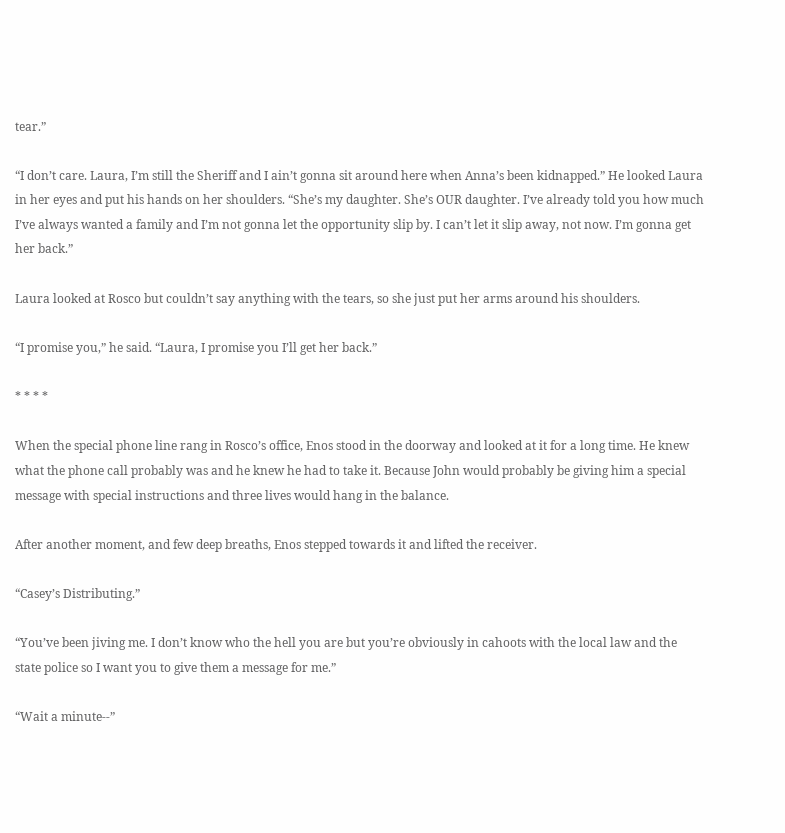tear.”

“I don’t care. Laura, I’m still the Sheriff and I ain’t gonna sit around here when Anna’s been kidnapped.” He looked Laura in her eyes and put his hands on her shoulders. “She’s my daughter. She’s OUR daughter. I’ve already told you how much I’ve always wanted a family and I’m not gonna let the opportunity slip by. I can’t let it slip away, not now. I’m gonna get her back.”

Laura looked at Rosco but couldn’t say anything with the tears, so she just put her arms around his shoulders.

“I promise you,” he said. “Laura, I promise you I’ll get her back.”

* * * *

When the special phone line rang in Rosco’s office, Enos stood in the doorway and looked at it for a long time. He knew what the phone call probably was and he knew he had to take it. Because John would probably be giving him a special message with special instructions and three lives would hang in the balance.

After another moment, and few deep breaths, Enos stepped towards it and lifted the receiver.

“Casey’s Distributing.”

“You’ve been jiving me. I don’t know who the hell you are but you’re obviously in cahoots with the local law and the state police so I want you to give them a message for me.”

“Wait a minute--”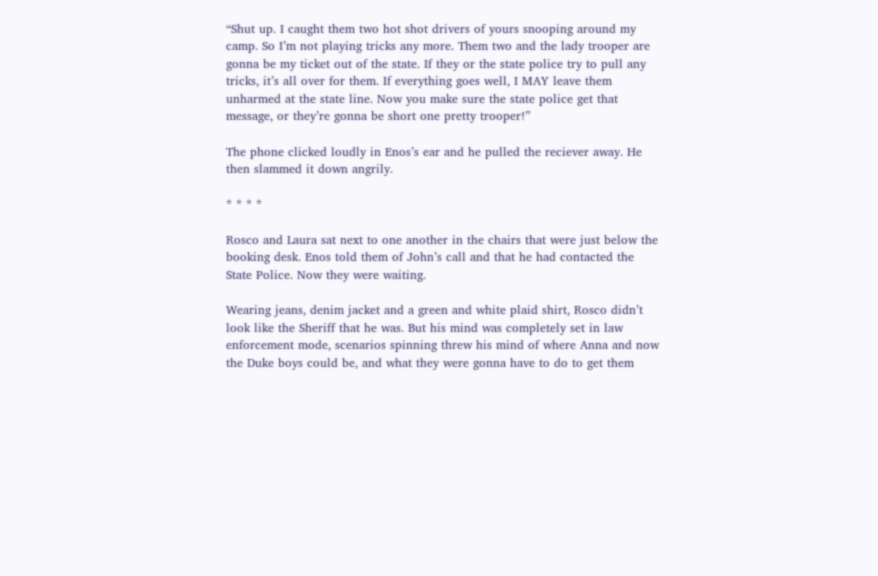“Shut up. I caught them two hot shot drivers of yours snooping around my camp. So I’m not playing tricks any more. Them two and the lady trooper are gonna be my ticket out of the state. If they or the state police try to pull any tricks, it’s all over for them. If everything goes well, I MAY leave them unharmed at the state line. Now you make sure the state police get that message, or they’re gonna be short one pretty trooper!”

The phone clicked loudly in Enos’s ear and he pulled the reciever away. He then slammed it down angrily.

* * * *

Rosco and Laura sat next to one another in the chairs that were just below the booking desk. Enos told them of John’s call and that he had contacted the State Police. Now they were waiting.

Wearing jeans, denim jacket and a green and white plaid shirt, Rosco didn’t look like the Sheriff that he was. But his mind was completely set in law enforcement mode, scenarios spinning threw his mind of where Anna and now the Duke boys could be, and what they were gonna have to do to get them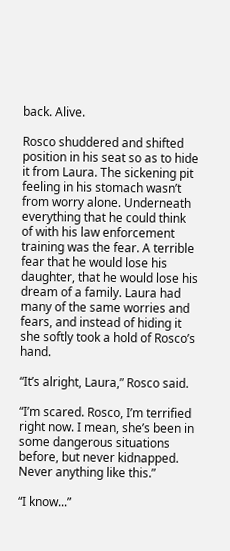back. Alive.

Rosco shuddered and shifted position in his seat so as to hide it from Laura. The sickening pit feeling in his stomach wasn’t from worry alone. Underneath everything that he could think of with his law enforcement training was the fear. A terrible fear that he would lose his daughter, that he would lose his dream of a family. Laura had many of the same worries and fears, and instead of hiding it she softly took a hold of Rosco’s hand.

“It’s alright, Laura,” Rosco said.

“I’m scared. Rosco, I’m terrified right now. I mean, she’s been in some dangerous situations before, but never kidnapped. Never anything like this.”

“I know...”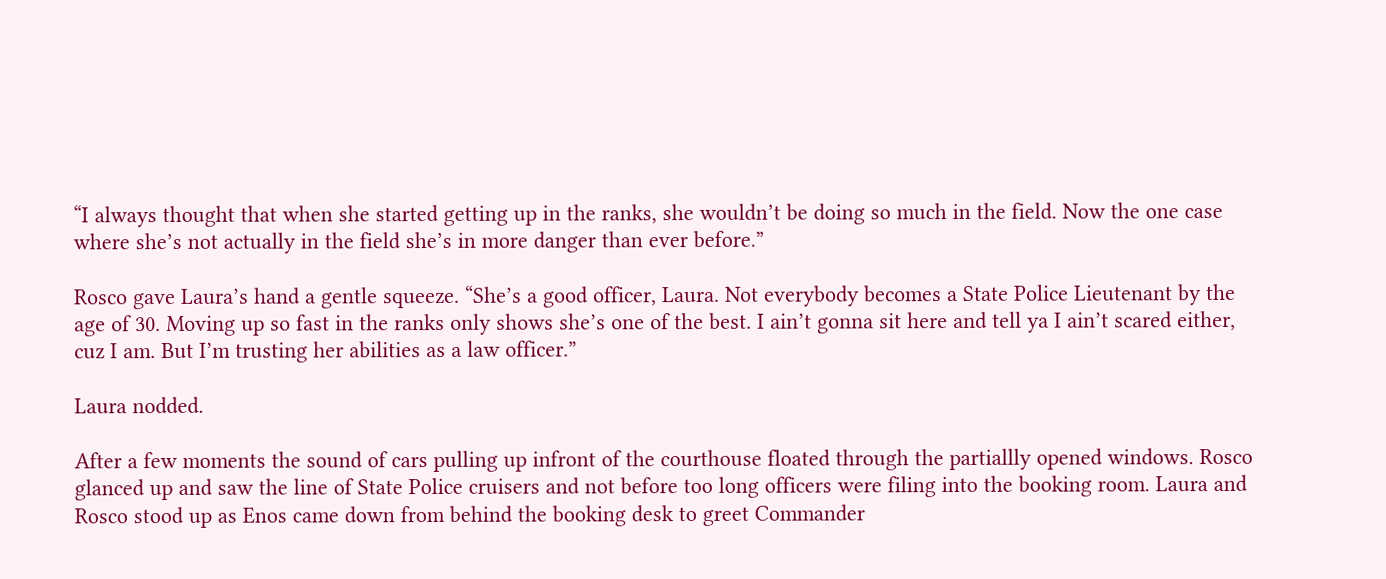“I always thought that when she started getting up in the ranks, she wouldn’t be doing so much in the field. Now the one case where she’s not actually in the field she’s in more danger than ever before.”

Rosco gave Laura’s hand a gentle squeeze. “She’s a good officer, Laura. Not everybody becomes a State Police Lieutenant by the age of 30. Moving up so fast in the ranks only shows she’s one of the best. I ain’t gonna sit here and tell ya I ain’t scared either, cuz I am. But I’m trusting her abilities as a law officer.”

Laura nodded.

After a few moments the sound of cars pulling up infront of the courthouse floated through the partiallly opened windows. Rosco glanced up and saw the line of State Police cruisers and not before too long officers were filing into the booking room. Laura and Rosco stood up as Enos came down from behind the booking desk to greet Commander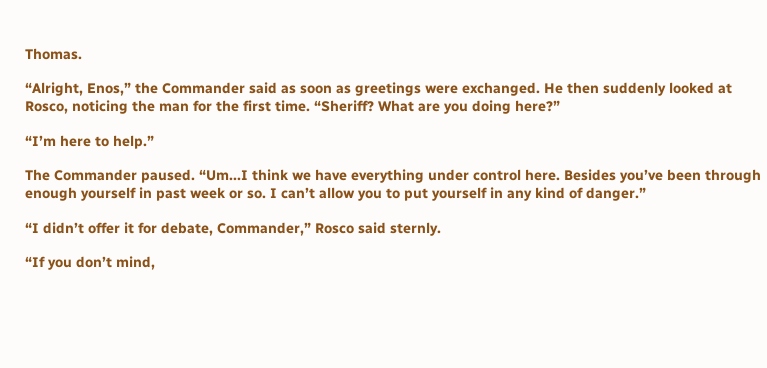Thomas.

“Alright, Enos,” the Commander said as soon as greetings were exchanged. He then suddenly looked at Rosco, noticing the man for the first time. “Sheriff? What are you doing here?”

“I’m here to help.”

The Commander paused. “Um...I think we have everything under control here. Besides you’ve been through enough yourself in past week or so. I can’t allow you to put yourself in any kind of danger.”

“I didn’t offer it for debate, Commander,” Rosco said sternly.

“If you don’t mind,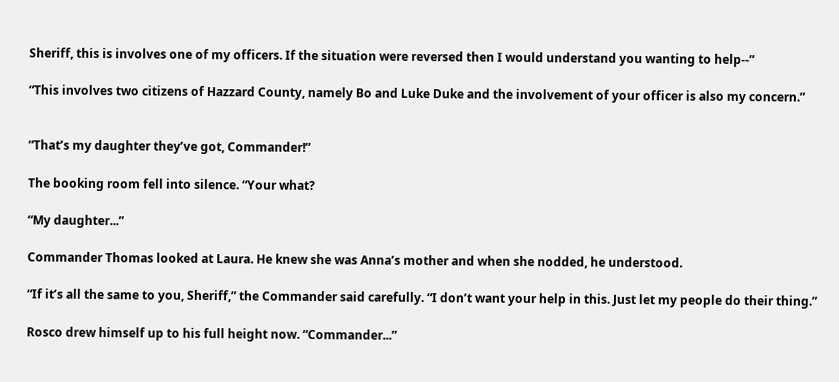Sheriff, this is involves one of my officers. If the situation were reversed then I would understand you wanting to help--”

“This involves two citizens of Hazzard County, namely Bo and Luke Duke and the involvement of your officer is also my concern.”


“That’s my daughter they’ve got, Commander!”

The booking room fell into silence. “Your what?

“My daughter...”

Commander Thomas looked at Laura. He knew she was Anna’s mother and when she nodded, he understood.

“If it’s all the same to you, Sheriff,” the Commander said carefully. “I don’t want your help in this. Just let my people do their thing.”

Rosco drew himself up to his full height now. “Commander...”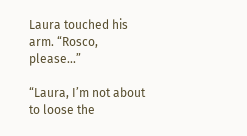Laura touched his arm. “Rosco, please...”

“Laura, I’m not about to loose the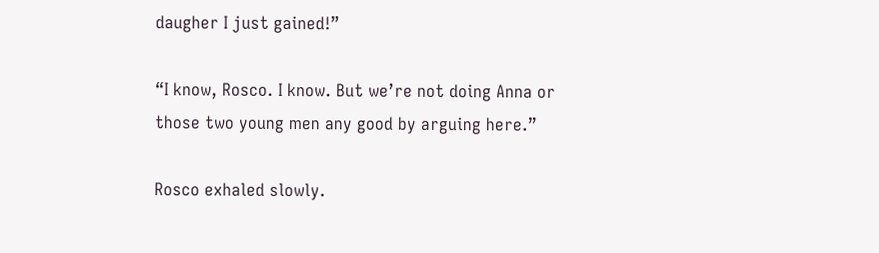daugher I just gained!”

“I know, Rosco. I know. But we’re not doing Anna or those two young men any good by arguing here.”

Rosco exhaled slowly.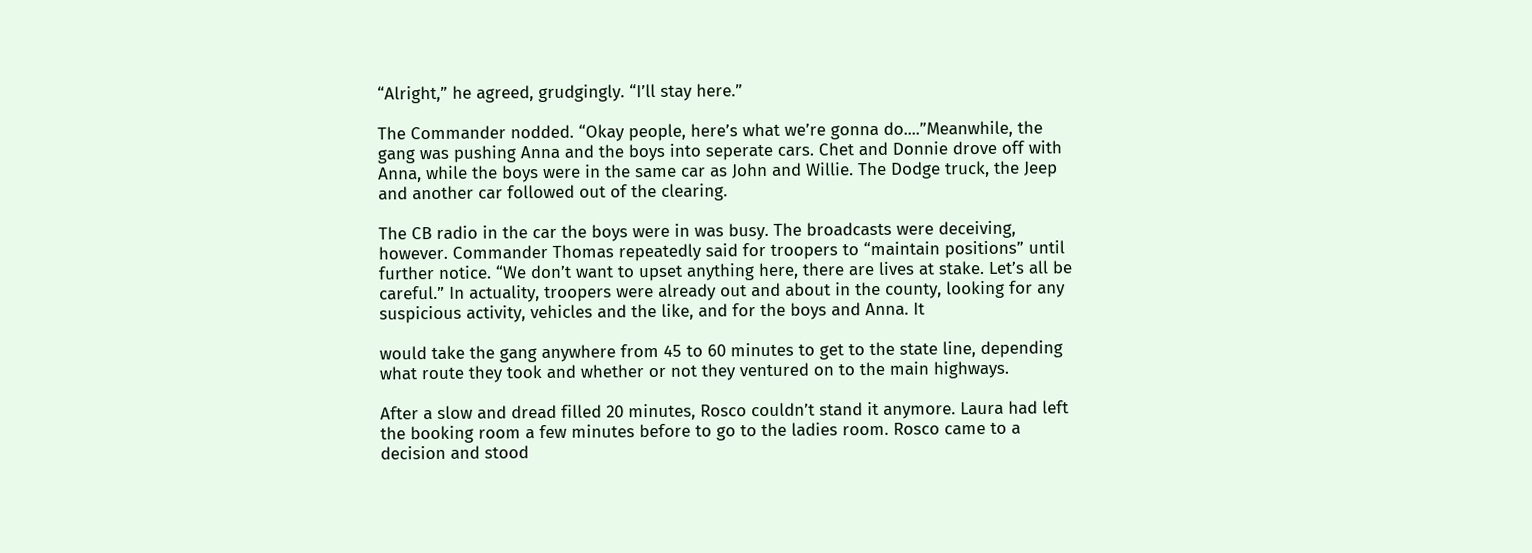“Alright,” he agreed, grudgingly. “I’ll stay here.”

The Commander nodded. “Okay people, here’s what we’re gonna do....”Meanwhile, the gang was pushing Anna and the boys into seperate cars. Chet and Donnie drove off with Anna, while the boys were in the same car as John and Willie. The Dodge truck, the Jeep and another car followed out of the clearing.

The CB radio in the car the boys were in was busy. The broadcasts were deceiving, however. Commander Thomas repeatedly said for troopers to “maintain positions” until further notice. “We don’t want to upset anything here, there are lives at stake. Let’s all be careful.” In actuality, troopers were already out and about in the county, looking for any suspicious activity, vehicles and the like, and for the boys and Anna. It

would take the gang anywhere from 45 to 60 minutes to get to the state line, depending what route they took and whether or not they ventured on to the main highways.

After a slow and dread filled 20 minutes, Rosco couldn’t stand it anymore. Laura had left the booking room a few minutes before to go to the ladies room. Rosco came to a decision and stood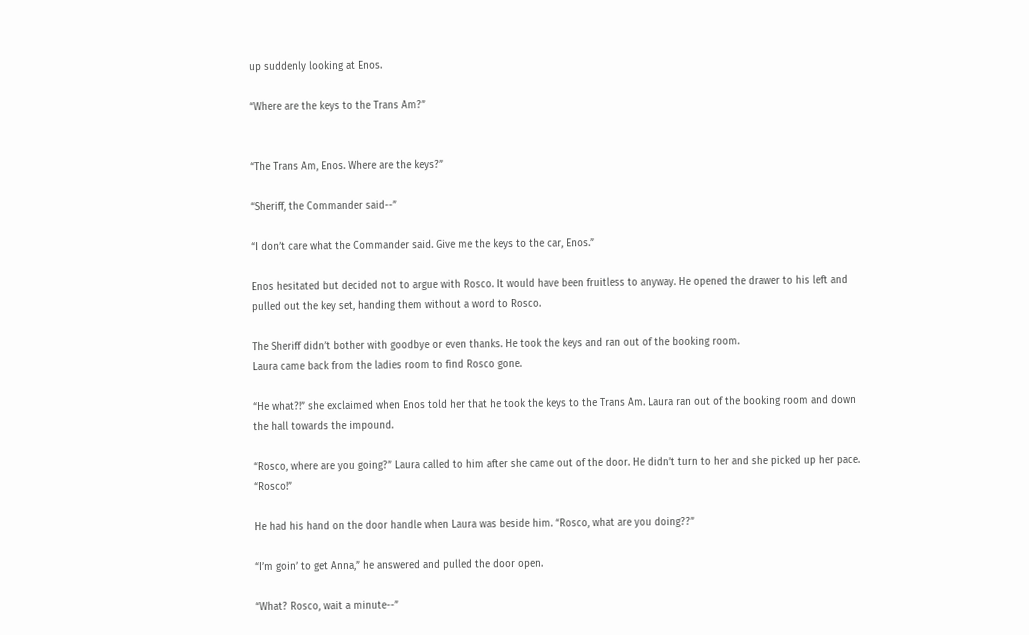up suddenly looking at Enos.

“Where are the keys to the Trans Am?”


“The Trans Am, Enos. Where are the keys?”

“Sheriff, the Commander said--”

“I don’t care what the Commander said. Give me the keys to the car, Enos.”

Enos hesitated but decided not to argue with Rosco. It would have been fruitless to anyway. He opened the drawer to his left and pulled out the key set, handing them without a word to Rosco.

The Sheriff didn’t bother with goodbye or even thanks. He took the keys and ran out of the booking room.
Laura came back from the ladies room to find Rosco gone.

“He what?!” she exclaimed when Enos told her that he took the keys to the Trans Am. Laura ran out of the booking room and down the hall towards the impound.

“Rosco, where are you going?” Laura called to him after she came out of the door. He didn’t turn to her and she picked up her pace. “Rosco!”

He had his hand on the door handle when Laura was beside him. “Rosco, what are you doing??”

“I’m goin’ to get Anna,” he answered and pulled the door open.

“What? Rosco, wait a minute--”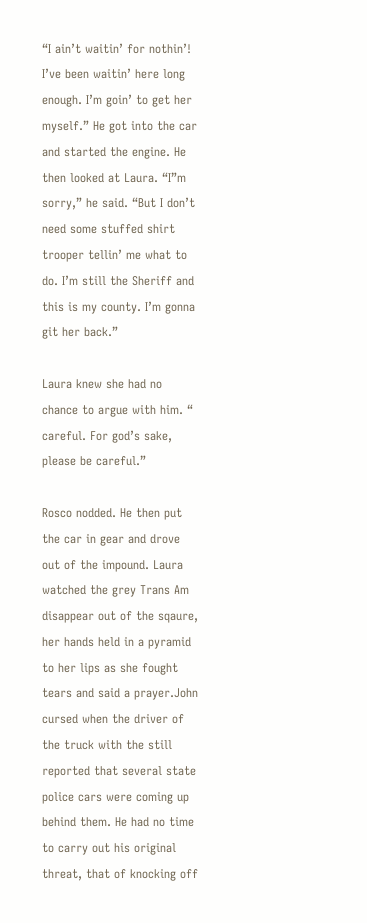“I ain’t waitin’ for nothin’! I’ve been waitin’ here long enough. I’m goin’ to get her myself.” He got into the car and started the engine. He then looked at Laura. “I”m sorry,” he said. “But I don’t need some stuffed shirt trooper tellin’ me what to do. I’m still the Sheriff and this is my county. I’m gonna git her back.”

Laura knew she had no chance to argue with him. “ careful. For god’s sake, please be careful.”

Rosco nodded. He then put the car in gear and drove out of the impound. Laura watched the grey Trans Am disappear out of the sqaure, her hands held in a pyramid to her lips as she fought tears and said a prayer.John cursed when the driver of the truck with the still reported that several state police cars were coming up behind them. He had no time to carry out his original threat, that of knocking off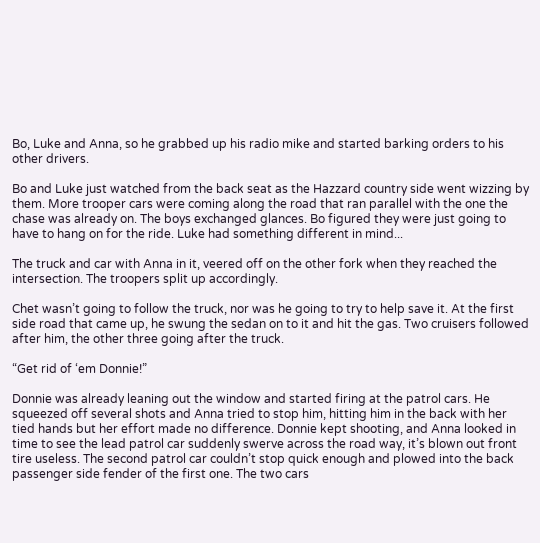Bo, Luke and Anna, so he grabbed up his radio mike and started barking orders to his other drivers.

Bo and Luke just watched from the back seat as the Hazzard country side went wizzing by them. More trooper cars were coming along the road that ran parallel with the one the chase was already on. The boys exchanged glances. Bo figured they were just going to have to hang on for the ride. Luke had something different in mind...

The truck and car with Anna in it, veered off on the other fork when they reached the intersection. The troopers split up accordingly.

Chet wasn’t going to follow the truck, nor was he going to try to help save it. At the first side road that came up, he swung the sedan on to it and hit the gas. Two cruisers followed after him, the other three going after the truck.

“Get rid of ‘em Donnie!”

Donnie was already leaning out the window and started firing at the patrol cars. He squeezed off several shots and Anna tried to stop him, hitting him in the back with her tied hands but her effort made no difference. Donnie kept shooting, and Anna looked in time to see the lead patrol car suddenly swerve across the road way, it’s blown out front tire useless. The second patrol car couldn’t stop quick enough and plowed into the back passenger side fender of the first one. The two cars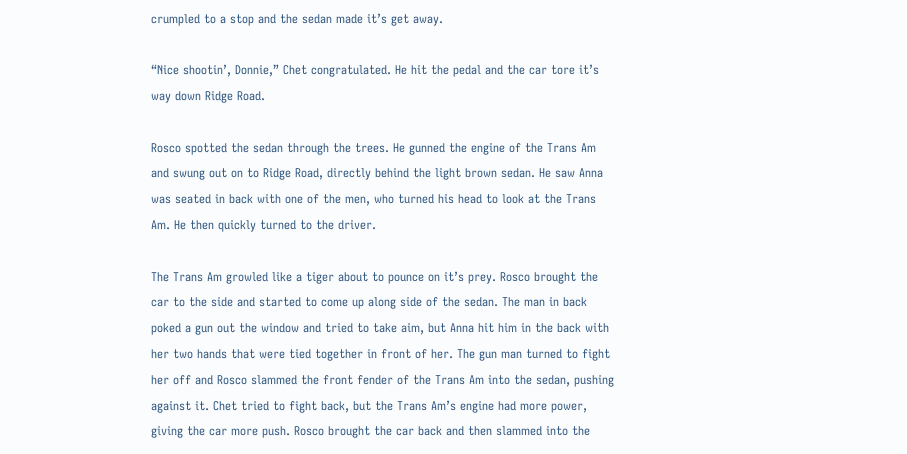crumpled to a stop and the sedan made it’s get away.

“Nice shootin’, Donnie,” Chet congratulated. He hit the pedal and the car tore it’s way down Ridge Road.

Rosco spotted the sedan through the trees. He gunned the engine of the Trans Am and swung out on to Ridge Road, directly behind the light brown sedan. He saw Anna was seated in back with one of the men, who turned his head to look at the Trans Am. He then quickly turned to the driver.

The Trans Am growled like a tiger about to pounce on it’s prey. Rosco brought the car to the side and started to come up along side of the sedan. The man in back poked a gun out the window and tried to take aim, but Anna hit him in the back with her two hands that were tied together in front of her. The gun man turned to fight her off and Rosco slammed the front fender of the Trans Am into the sedan, pushing against it. Chet tried to fight back, but the Trans Am’s engine had more power, giving the car more push. Rosco brought the car back and then slammed into the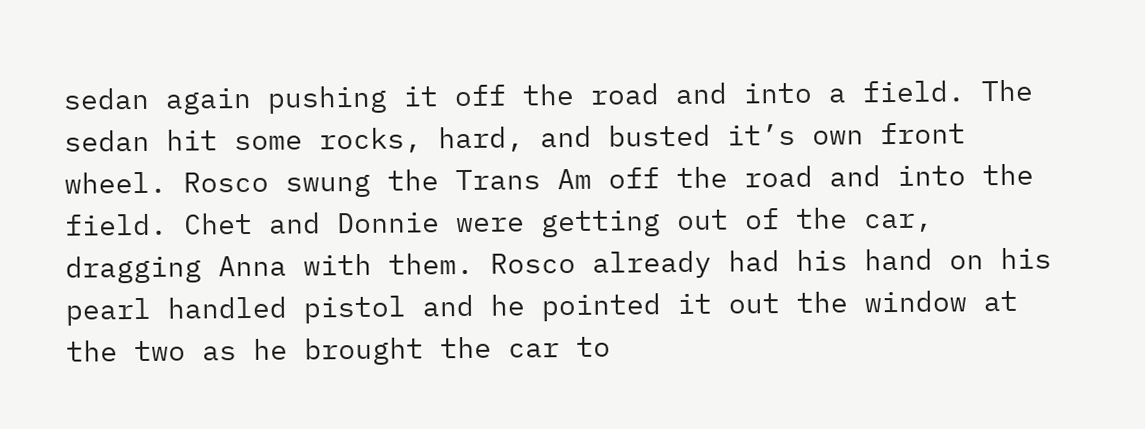sedan again pushing it off the road and into a field. The sedan hit some rocks, hard, and busted it’s own front wheel. Rosco swung the Trans Am off the road and into the field. Chet and Donnie were getting out of the car, dragging Anna with them. Rosco already had his hand on his pearl handled pistol and he pointed it out the window at the two as he brought the car to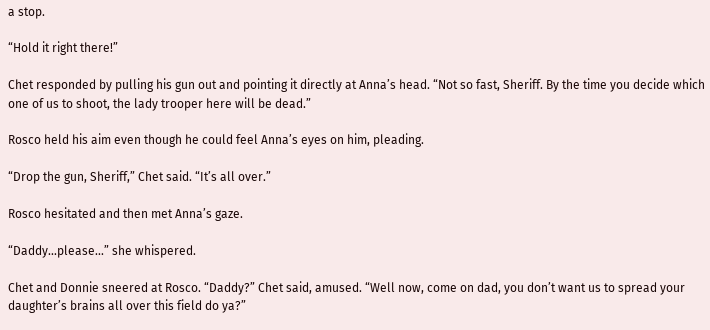a stop.

“Hold it right there!”

Chet responded by pulling his gun out and pointing it directly at Anna’s head. “Not so fast, Sheriff. By the time you decide which one of us to shoot, the lady trooper here will be dead.”

Rosco held his aim even though he could feel Anna’s eyes on him, pleading.

“Drop the gun, Sheriff,” Chet said. “It’s all over.”

Rosco hesitated and then met Anna’s gaze.

“Daddy...please...” she whispered.

Chet and Donnie sneered at Rosco. “Daddy?” Chet said, amused. “Well now, come on dad, you don’t want us to spread your daughter’s brains all over this field do ya?”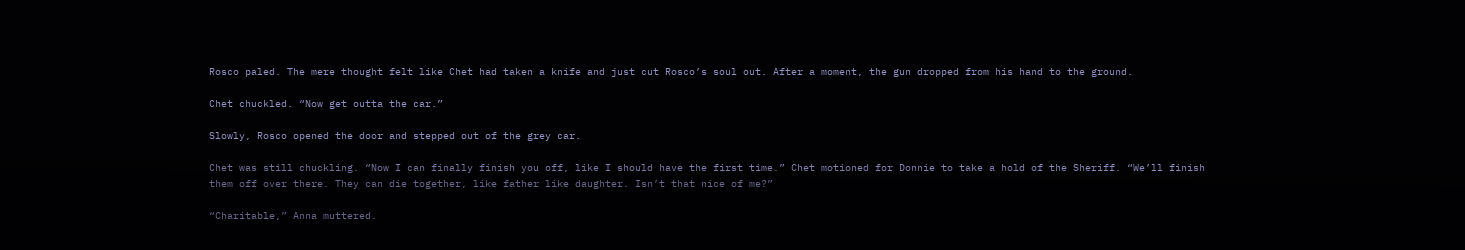Rosco paled. The mere thought felt like Chet had taken a knife and just cut Rosco’s soul out. After a moment, the gun dropped from his hand to the ground.

Chet chuckled. “Now get outta the car.”

Slowly, Rosco opened the door and stepped out of the grey car.

Chet was still chuckling. “Now I can finally finish you off, like I should have the first time.” Chet motioned for Donnie to take a hold of the Sheriff. “We’ll finish them off over there. They can die together, like father like daughter. Isn’t that nice of me?”

“Charitable,” Anna muttered.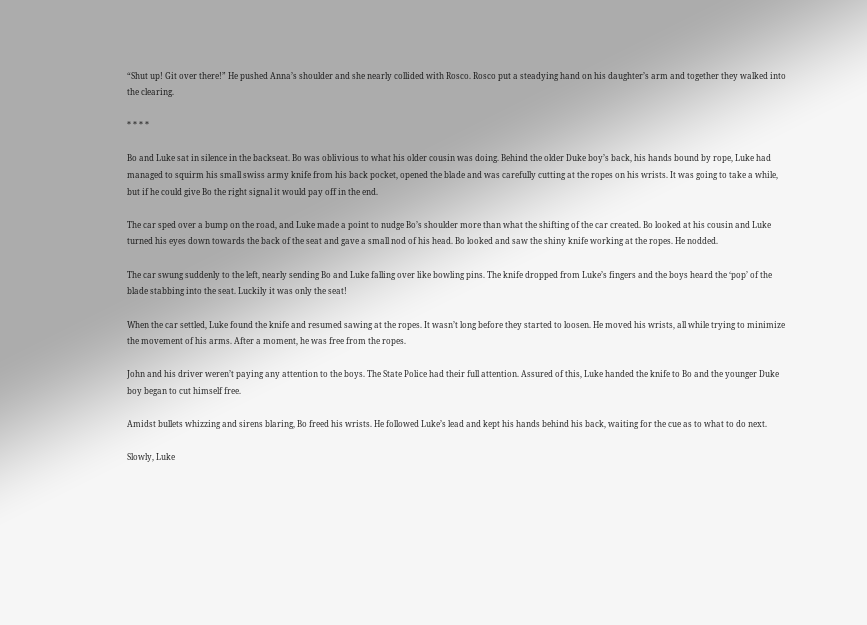“Shut up! Git over there!” He pushed Anna’s shoulder and she nearly collided with Rosco. Rosco put a steadying hand on his daughter’s arm and together they walked into the clearing.

* * * *

Bo and Luke sat in silence in the backseat. Bo was oblivious to what his older cousin was doing. Behind the older Duke boy’s back, his hands bound by rope, Luke had managed to squirm his small swiss army knife from his back pocket, opened the blade and was carefully cutting at the ropes on his wrists. It was going to take a while, but if he could give Bo the right signal it would pay off in the end.

The car sped over a bump on the road, and Luke made a point to nudge Bo’s shoulder more than what the shifting of the car created. Bo looked at his cousin and Luke turned his eyes down towards the back of the seat and gave a small nod of his head. Bo looked and saw the shiny knife working at the ropes. He nodded.

The car swung suddenly to the left, nearly sending Bo and Luke falling over like bowling pins. The knife dropped from Luke’s fingers and the boys heard the ‘pop’ of the blade stabbing into the seat. Luckily it was only the seat!

When the car settled, Luke found the knife and resumed sawing at the ropes. It wasn’t long before they started to loosen. He moved his wrists, all while trying to minimize the movement of his arms. After a moment, he was free from the ropes.

John and his driver weren’t paying any attention to the boys. The State Police had their full attention. Assured of this, Luke handed the knife to Bo and the younger Duke boy began to cut himself free.

Amidst bullets whizzing and sirens blaring, Bo freed his wrists. He followed Luke’s lead and kept his hands behind his back, waiting for the cue as to what to do next.

Slowly, Luke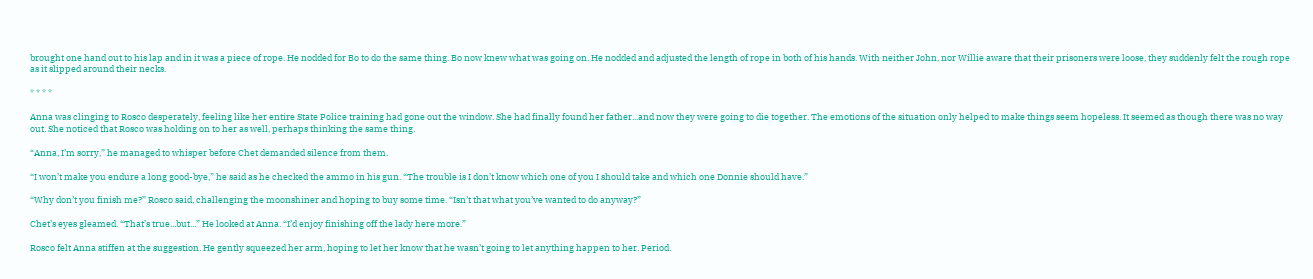brought one hand out to his lap and in it was a piece of rope. He nodded for Bo to do the same thing. Bo now knew what was going on. He nodded and adjusted the length of rope in both of his hands. With neither John, nor Willie aware that their prisoners were loose, they suddenly felt the rough rope as it slipped around their necks.

* * * *

Anna was clinging to Rosco desperately, feeling like her entire State Police training had gone out the window. She had finally found her father...and now they were going to die together. The emotions of the situation only helped to make things seem hopeless. It seemed as though there was no way out. She noticed that Rosco was holding on to her as well, perhaps thinking the same thing.

“Anna, I’m sorry,” he managed to whisper before Chet demanded silence from them.

“I won’t make you endure a long good-bye,” he said as he checked the ammo in his gun. “The trouble is I don’t know which one of you I should take and which one Donnie should have.”

“Why don’t you finish me?” Rosco said, challenging the moonshiner and hoping to buy some time. “Isn’t that what you’ve wanted to do anyway?”

Chet’s eyes gleamed. “That’s true...but...” He looked at Anna. “I’d enjoy finishing off the lady here more.”

Rosco felt Anna stiffen at the suggestion. He gently squeezed her arm, hoping to let her know that he wasn’t going to let anything happen to her. Period.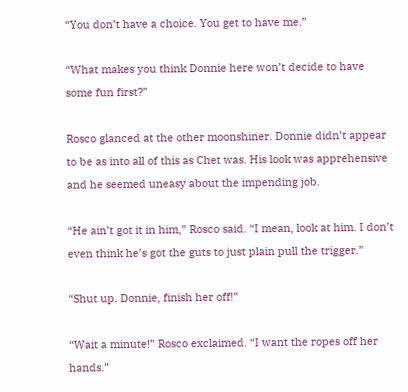“You don’t have a choice. You get to have me.”

“What makes you think Donnie here won’t decide to have some fun first?”

Rosco glanced at the other moonshiner. Donnie didn’t appear to be as into all of this as Chet was. His look was apprehensive and he seemed uneasy about the impending job.

“He ain’t got it in him,” Rosco said. “I mean, look at him. I don’t even think he’s got the guts to just plain pull the trigger.”

“Shut up. Donnie, finish her off!”

“Wait a minute!” Rosco exclaimed. “I want the ropes off her hands.”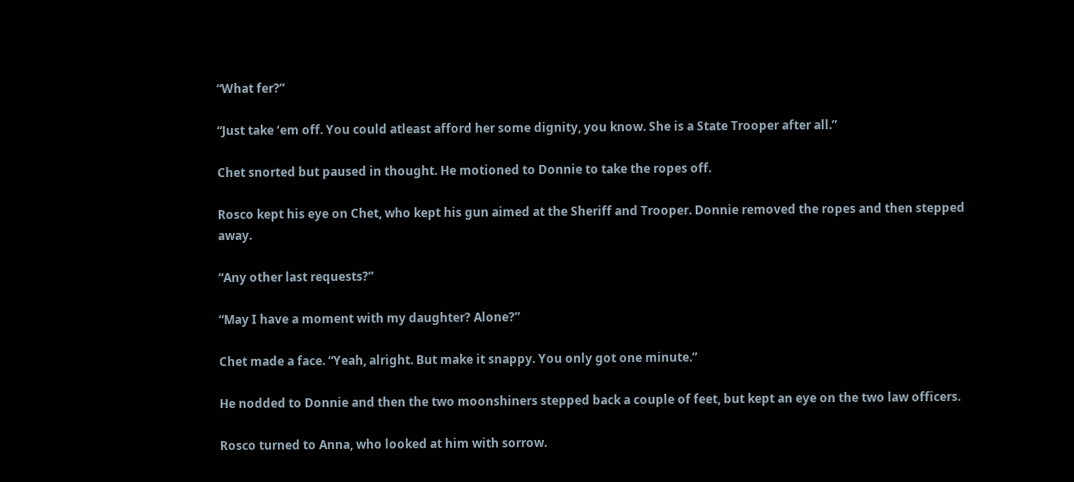“What fer?”

“Just take ‘em off. You could atleast afford her some dignity, you know. She is a State Trooper after all.”

Chet snorted but paused in thought. He motioned to Donnie to take the ropes off.

Rosco kept his eye on Chet, who kept his gun aimed at the Sheriff and Trooper. Donnie removed the ropes and then stepped away.

“Any other last requests?”

“May I have a moment with my daughter? Alone?”

Chet made a face. “Yeah, alright. But make it snappy. You only got one minute.”

He nodded to Donnie and then the two moonshiners stepped back a couple of feet, but kept an eye on the two law officers.

Rosco turned to Anna, who looked at him with sorrow.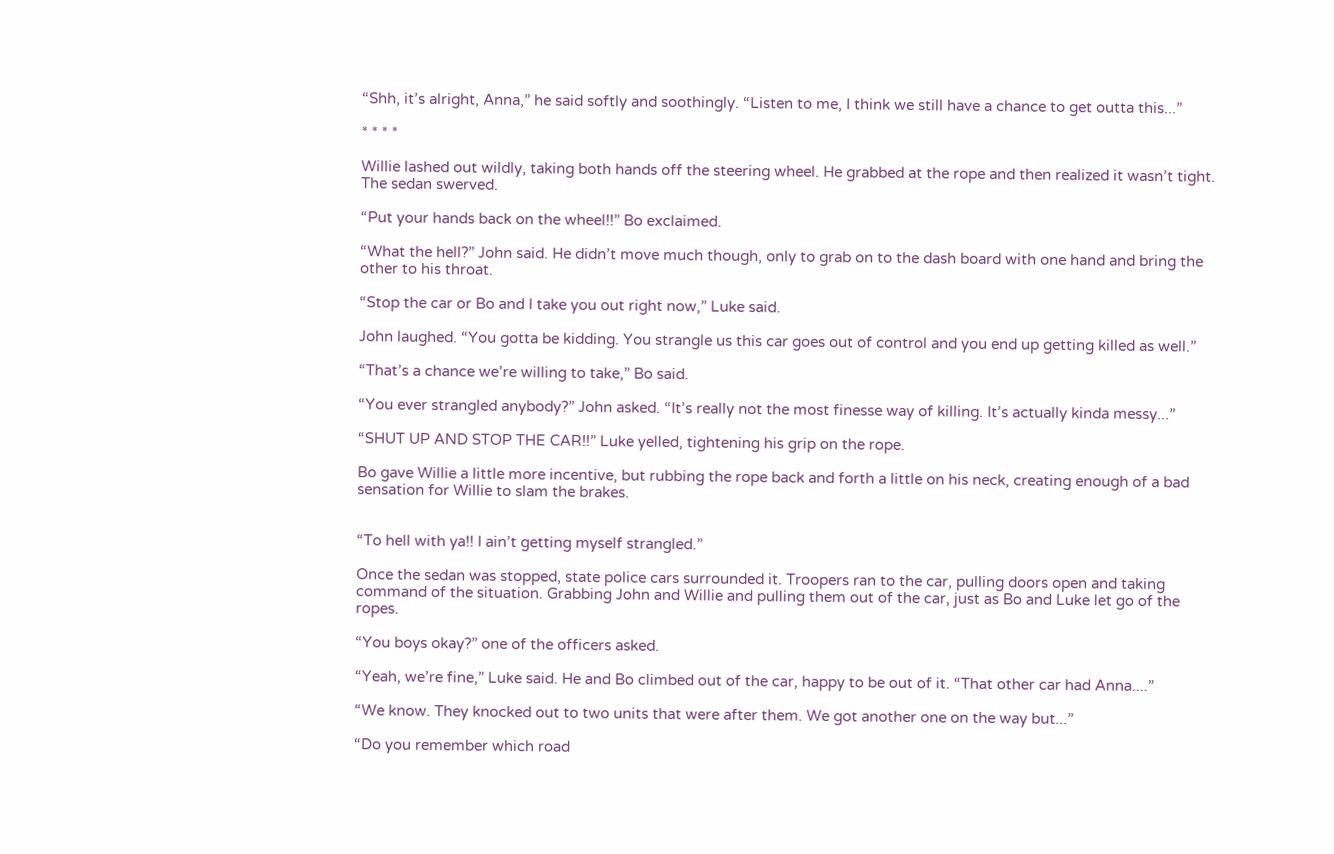“Shh, it’s alright, Anna,” he said softly and soothingly. “Listen to me, I think we still have a chance to get outta this...”

* * * *

Willie lashed out wildly, taking both hands off the steering wheel. He grabbed at the rope and then realized it wasn’t tight. The sedan swerved.

“Put your hands back on the wheel!!” Bo exclaimed.

“What the hell?” John said. He didn’t move much though, only to grab on to the dash board with one hand and bring the other to his throat.

“Stop the car or Bo and I take you out right now,” Luke said.

John laughed. “You gotta be kidding. You strangle us this car goes out of control and you end up getting killed as well.”

“That’s a chance we’re willing to take,” Bo said.

“You ever strangled anybody?” John asked. “It’s really not the most finesse way of killing. It’s actually kinda messy...”

“SHUT UP AND STOP THE CAR!!” Luke yelled, tightening his grip on the rope.

Bo gave Willie a little more incentive, but rubbing the rope back and forth a little on his neck, creating enough of a bad sensation for Willie to slam the brakes.


“To hell with ya!! I ain’t getting myself strangled.”

Once the sedan was stopped, state police cars surrounded it. Troopers ran to the car, pulling doors open and taking command of the situation. Grabbing John and Willie and pulling them out of the car, just as Bo and Luke let go of the ropes.

“You boys okay?” one of the officers asked.

“Yeah, we’re fine,” Luke said. He and Bo climbed out of the car, happy to be out of it. “That other car had Anna....”

“We know. They knocked out to two units that were after them. We got another one on the way but...”

“Do you remember which road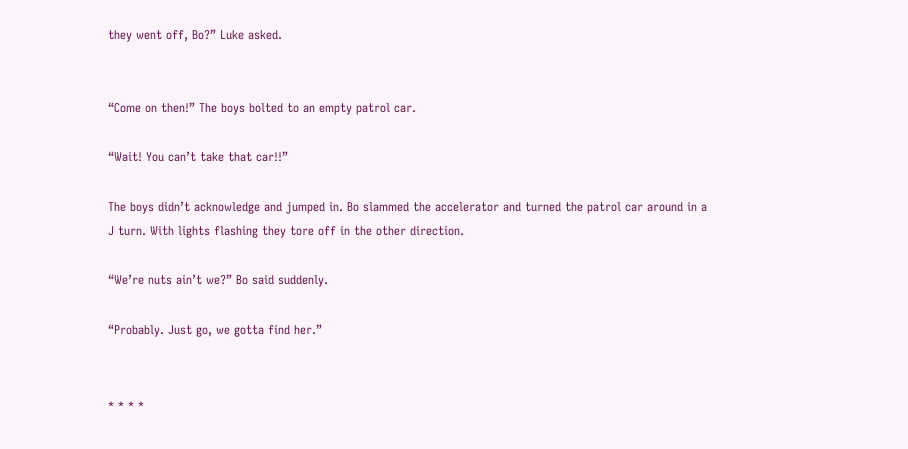they went off, Bo?” Luke asked.


“Come on then!” The boys bolted to an empty patrol car.

“Wait! You can’t take that car!!”

The boys didn’t acknowledge and jumped in. Bo slammed the accelerator and turned the patrol car around in a J turn. With lights flashing they tore off in the other direction.

“We’re nuts ain’t we?” Bo said suddenly.

“Probably. Just go, we gotta find her.”


* * * *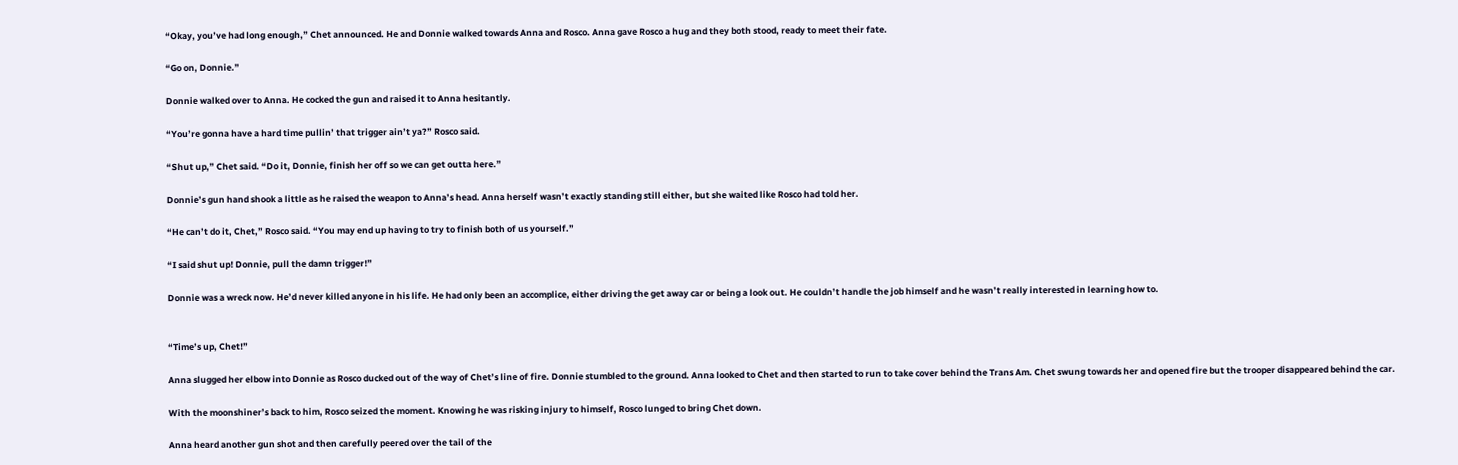“Okay, you’ve had long enough,” Chet announced. He and Donnie walked towards Anna and Rosco. Anna gave Rosco a hug and they both stood, ready to meet their fate.

“Go on, Donnie.”

Donnie walked over to Anna. He cocked the gun and raised it to Anna hesitantly.

“You’re gonna have a hard time pullin’ that trigger ain’t ya?” Rosco said.

“Shut up,” Chet said. “Do it, Donnie, finish her off so we can get outta here.”

Donnie’s gun hand shook a little as he raised the weapon to Anna’s head. Anna herself wasn’t exactly standing still either, but she waited like Rosco had told her.

“He can’t do it, Chet,” Rosco said. “You may end up having to try to finish both of us yourself.”

“I said shut up! Donnie, pull the damn trigger!”

Donnie was a wreck now. He’d never killed anyone in his life. He had only been an accomplice, either driving the get away car or being a look out. He couldn’t handle the job himself and he wasn’t really interested in learning how to.


“Time’s up, Chet!”

Anna slugged her elbow into Donnie as Rosco ducked out of the way of Chet’s line of fire. Donnie stumbled to the ground. Anna looked to Chet and then started to run to take cover behind the Trans Am. Chet swung towards her and opened fire but the trooper disappeared behind the car.

With the moonshiner’s back to him, Rosco seized the moment. Knowing he was risking injury to himself, Rosco lunged to bring Chet down.

Anna heard another gun shot and then carefully peered over the tail of the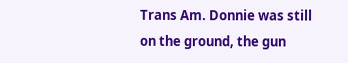Trans Am. Donnie was still on the ground, the gun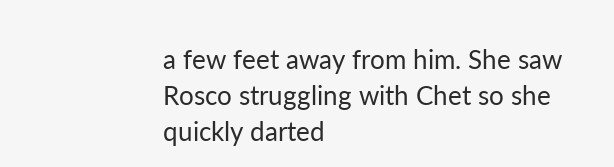a few feet away from him. She saw Rosco struggling with Chet so she quickly darted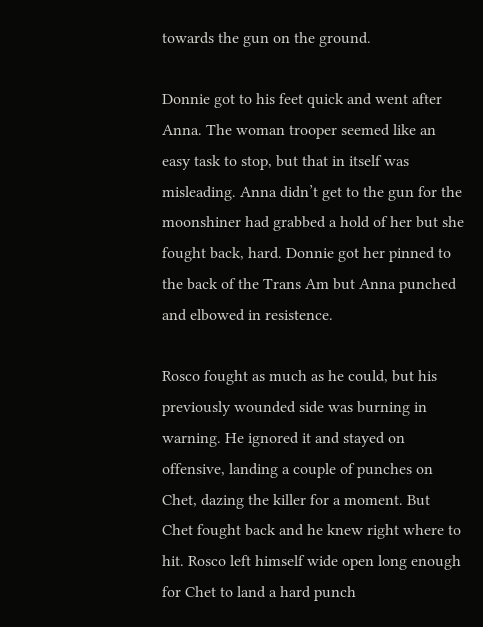towards the gun on the ground.

Donnie got to his feet quick and went after Anna. The woman trooper seemed like an easy task to stop, but that in itself was misleading. Anna didn’t get to the gun for the moonshiner had grabbed a hold of her but she fought back, hard. Donnie got her pinned to the back of the Trans Am but Anna punched and elbowed in resistence.

Rosco fought as much as he could, but his previously wounded side was burning in warning. He ignored it and stayed on offensive, landing a couple of punches on Chet, dazing the killer for a moment. But Chet fought back and he knew right where to hit. Rosco left himself wide open long enough for Chet to land a hard punch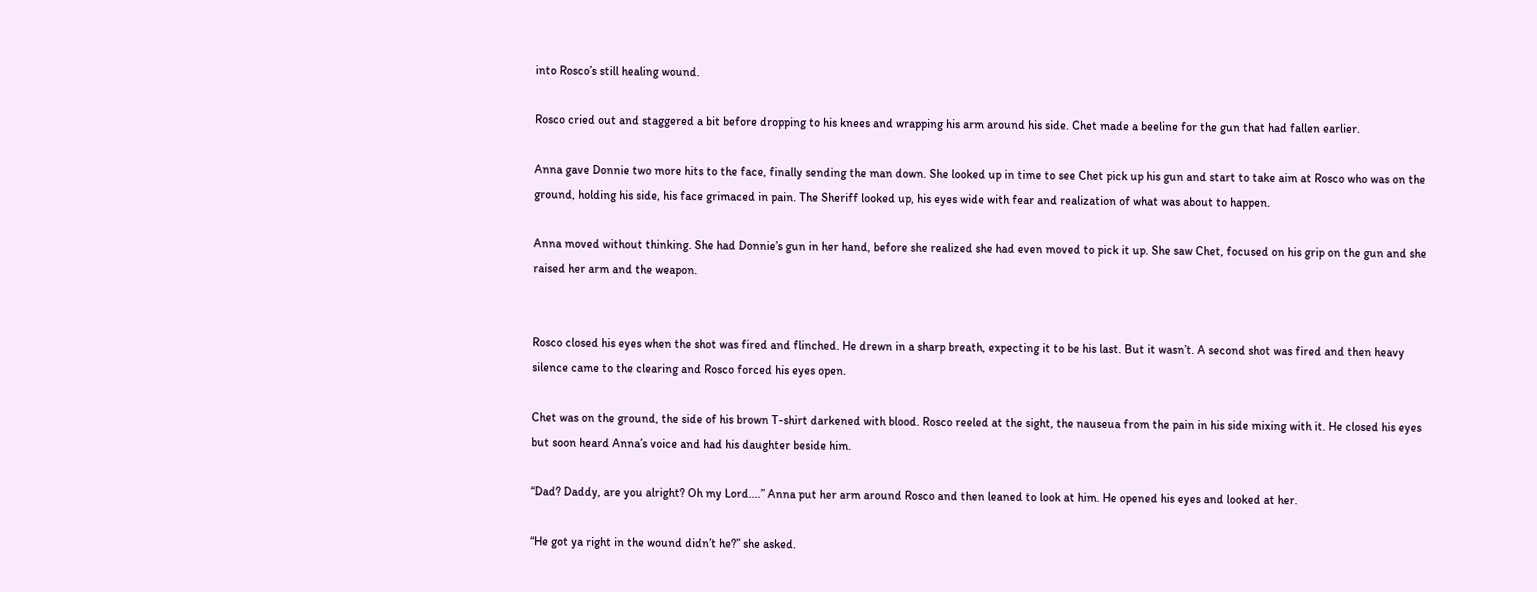into Rosco’s still healing wound.

Rosco cried out and staggered a bit before dropping to his knees and wrapping his arm around his side. Chet made a beeline for the gun that had fallen earlier.

Anna gave Donnie two more hits to the face, finally sending the man down. She looked up in time to see Chet pick up his gun and start to take aim at Rosco who was on the ground, holding his side, his face grimaced in pain. The Sheriff looked up, his eyes wide with fear and realization of what was about to happen.

Anna moved without thinking. She had Donnie’s gun in her hand, before she realized she had even moved to pick it up. She saw Chet, focused on his grip on the gun and she raised her arm and the weapon.


Rosco closed his eyes when the shot was fired and flinched. He drewn in a sharp breath, expecting it to be his last. But it wasn’t. A second shot was fired and then heavy silence came to the clearing and Rosco forced his eyes open.

Chet was on the ground, the side of his brown T-shirt darkened with blood. Rosco reeled at the sight, the nauseua from the pain in his side mixing with it. He closed his eyes but soon heard Anna’s voice and had his daughter beside him.

“Dad? Daddy, are you alright? Oh my Lord....” Anna put her arm around Rosco and then leaned to look at him. He opened his eyes and looked at her.

“He got ya right in the wound didn’t he?” she asked.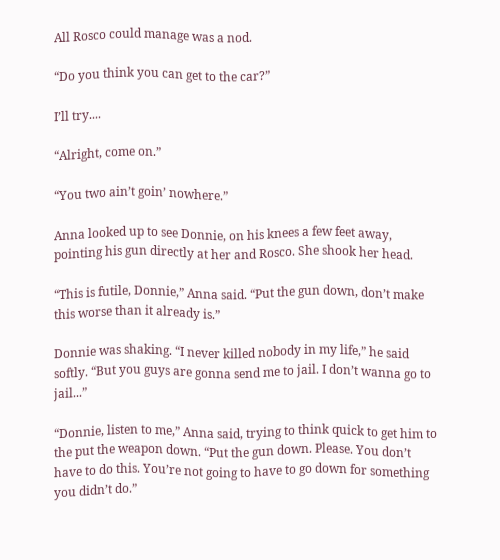All Rosco could manage was a nod.

“Do you think you can get to the car?”

I’ll try....

“Alright, come on.”

“You two ain’t goin’ nowhere.”

Anna looked up to see Donnie, on his knees a few feet away, pointing his gun directly at her and Rosco. She shook her head.

“This is futile, Donnie,” Anna said. “Put the gun down, don’t make this worse than it already is.”

Donnie was shaking. “I never killed nobody in my life,” he said softly. “But you guys are gonna send me to jail. I don’t wanna go to jail...”

“Donnie, listen to me,” Anna said, trying to think quick to get him to the put the weapon down. “Put the gun down. Please. You don’t have to do this. You’re not going to have to go down for something you didn’t do.”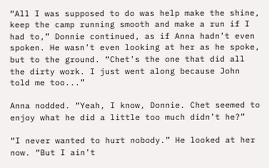“All I was supposed to do was help make the shine, keep the camp running smooth and make a run if I had to,” Donnie continued, as if Anna hadn’t even spoken. He wasn’t even looking at her as he spoke, but to the ground. “Chet’s the one that did all the dirty work. I just went along because John told me too...”

Anna nodded. “Yeah, I know, Donnie. Chet seemed to enjoy what he did a little too much didn’t he?”

“I never wanted to hurt nobody.” He looked at her now. “But I ain’t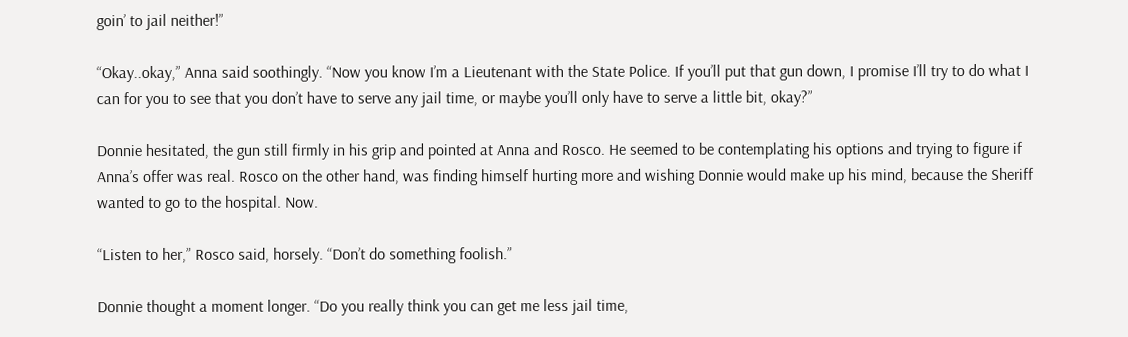goin’ to jail neither!”

“Okay..okay,” Anna said soothingly. “Now you know I’m a Lieutenant with the State Police. If you’ll put that gun down, I promise I’ll try to do what I can for you to see that you don’t have to serve any jail time, or maybe you’ll only have to serve a little bit, okay?”

Donnie hesitated, the gun still firmly in his grip and pointed at Anna and Rosco. He seemed to be contemplating his options and trying to figure if Anna’s offer was real. Rosco on the other hand, was finding himself hurting more and wishing Donnie would make up his mind, because the Sheriff wanted to go to the hospital. Now.

“Listen to her,” Rosco said, horsely. “Don’t do something foolish.”

Donnie thought a moment longer. “Do you really think you can get me less jail time,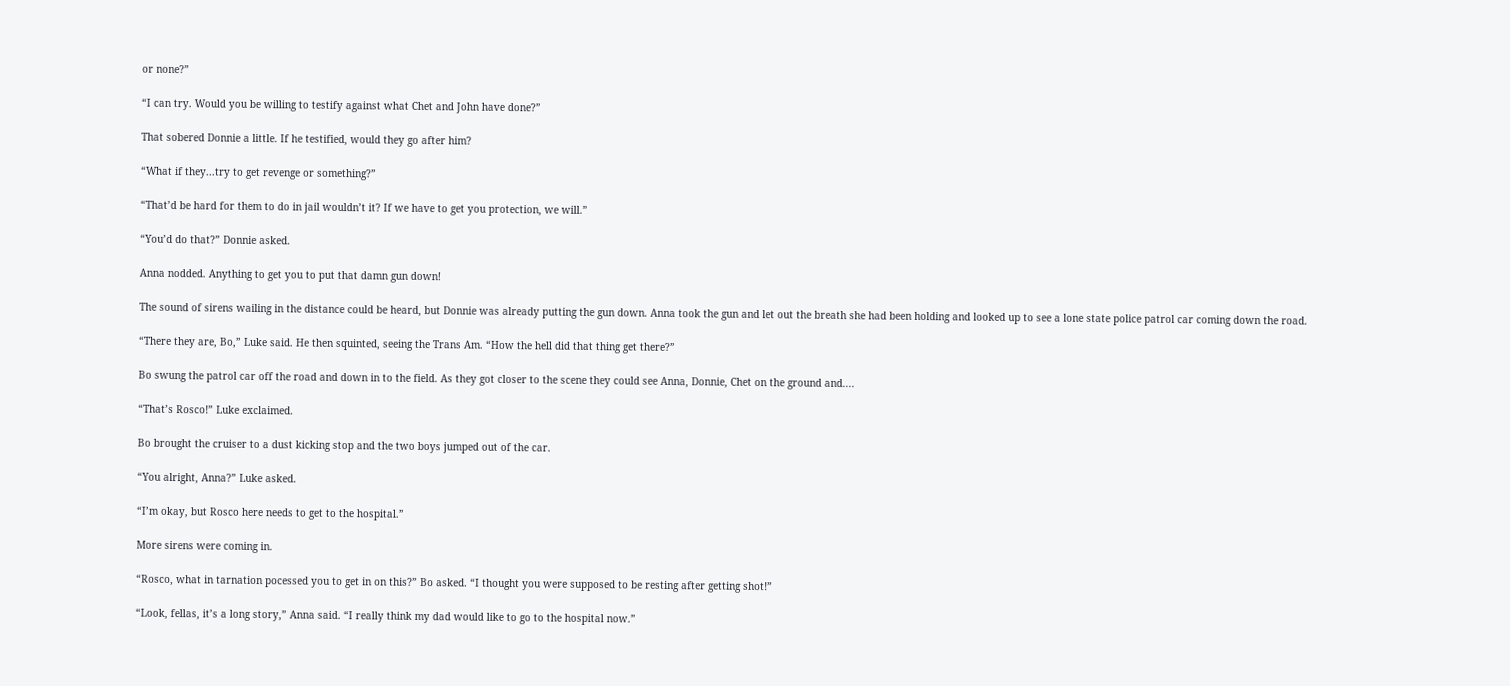or none?”

“I can try. Would you be willing to testify against what Chet and John have done?”

That sobered Donnie a little. If he testified, would they go after him?

“What if they...try to get revenge or something?”

“That’d be hard for them to do in jail wouldn’t it? If we have to get you protection, we will.”

“You’d do that?” Donnie asked.

Anna nodded. Anything to get you to put that damn gun down!

The sound of sirens wailing in the distance could be heard, but Donnie was already putting the gun down. Anna took the gun and let out the breath she had been holding and looked up to see a lone state police patrol car coming down the road.

“There they are, Bo,” Luke said. He then squinted, seeing the Trans Am. “How the hell did that thing get there?”

Bo swung the patrol car off the road and down in to the field. As they got closer to the scene they could see Anna, Donnie, Chet on the ground and....

“That’s Rosco!” Luke exclaimed.

Bo brought the cruiser to a dust kicking stop and the two boys jumped out of the car.

“You alright, Anna?” Luke asked.

“I’m okay, but Rosco here needs to get to the hospital.”

More sirens were coming in.

“Rosco, what in tarnation pocessed you to get in on this?” Bo asked. “I thought you were supposed to be resting after getting shot!”

“Look, fellas, it’s a long story,” Anna said. “I really think my dad would like to go to the hospital now.”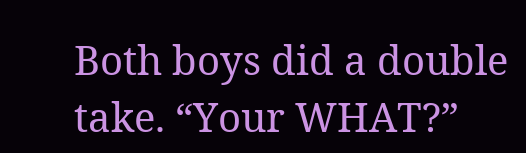Both boys did a double take. “Your WHAT?”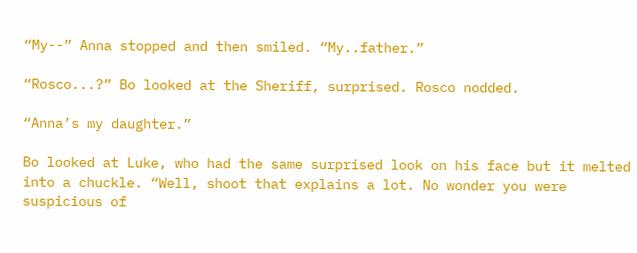“My--” Anna stopped and then smiled. “My..father.”

“Rosco...?” Bo looked at the Sheriff, surprised. Rosco nodded.

“Anna’s my daughter.”

Bo looked at Luke, who had the same surprised look on his face but it melted into a chuckle. “Well, shoot that explains a lot. No wonder you were suspicious of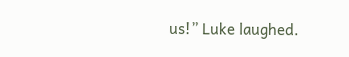us!” Luke laughed.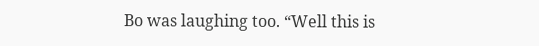Bo was laughing too. “Well this is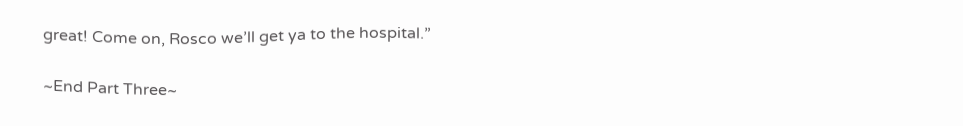great! Come on, Rosco we’ll get ya to the hospital.”

~End Part Three~